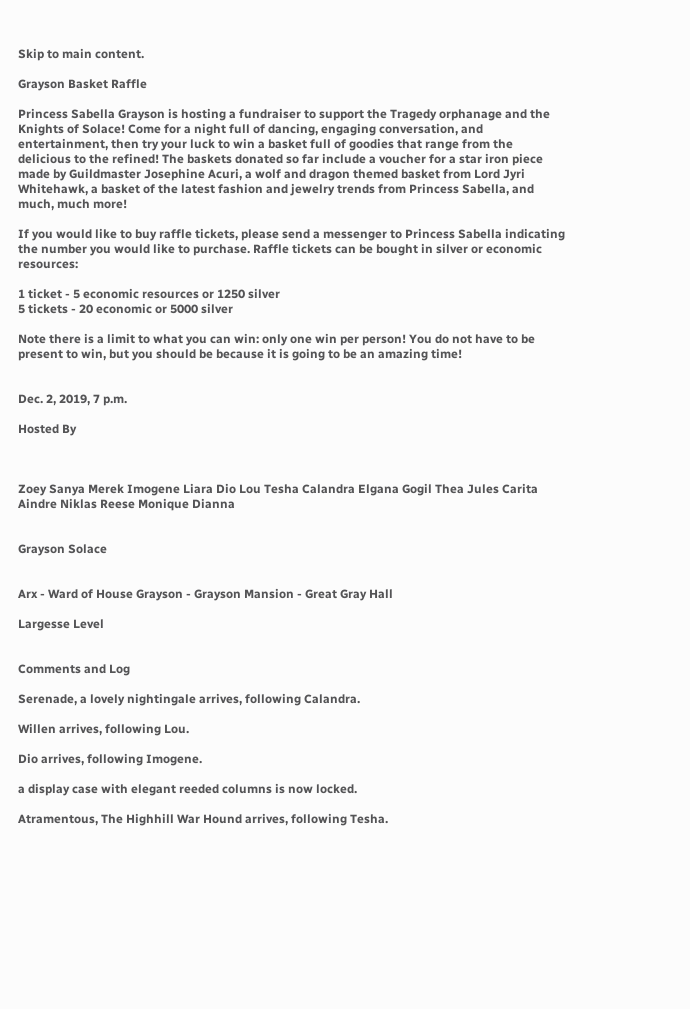Skip to main content.

Grayson Basket Raffle

Princess Sabella Grayson is hosting a fundraiser to support the Tragedy orphanage and the Knights of Solace! Come for a night full of dancing, engaging conversation, and entertainment, then try your luck to win a basket full of goodies that range from the delicious to the refined! The baskets donated so far include a voucher for a star iron piece made by Guildmaster Josephine Acuri, a wolf and dragon themed basket from Lord Jyri Whitehawk, a basket of the latest fashion and jewelry trends from Princess Sabella, and much, much more!

If you would like to buy raffle tickets, please send a messenger to Princess Sabella indicating the number you would like to purchase. Raffle tickets can be bought in silver or economic resources:

1 ticket - 5 economic resources or 1250 silver
5 tickets - 20 economic or 5000 silver

Note there is a limit to what you can win: only one win per person! You do not have to be present to win, but you should be because it is going to be an amazing time!


Dec. 2, 2019, 7 p.m.

Hosted By



Zoey Sanya Merek Imogene Liara Dio Lou Tesha Calandra Elgana Gogil Thea Jules Carita Aindre Niklas Reese Monique Dianna


Grayson Solace


Arx - Ward of House Grayson - Grayson Mansion - Great Gray Hall

Largesse Level


Comments and Log

Serenade, a lovely nightingale arrives, following Calandra.

Willen arrives, following Lou.

Dio arrives, following Imogene.

a display case with elegant reeded columns is now locked.

Atramentous, The Highhill War Hound arrives, following Tesha.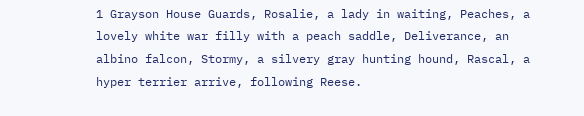1 Grayson House Guards, Rosalie, a lady in waiting, Peaches, a lovely white war filly with a peach saddle, Deliverance, an albino falcon, Stormy, a silvery gray hunting hound, Rascal, a hyper terrier arrive, following Reese.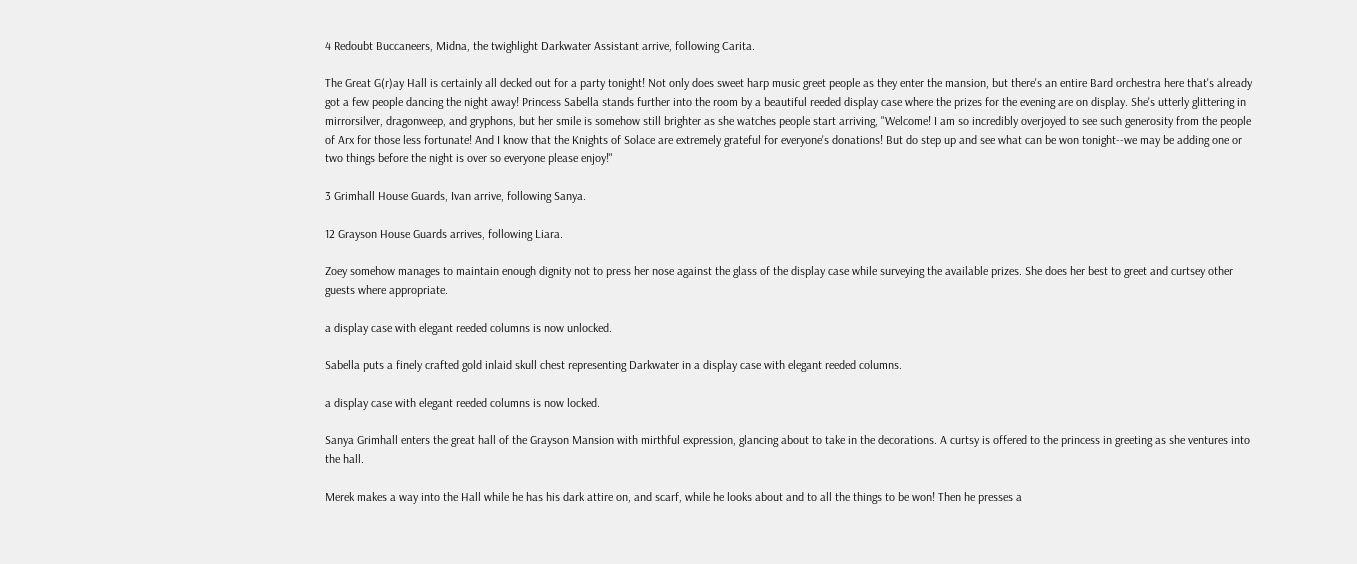4 Redoubt Buccaneers, Midna, the twighlight Darkwater Assistant arrive, following Carita.

The Great G(r)ay Hall is certainly all decked out for a party tonight! Not only does sweet harp music greet people as they enter the mansion, but there's an entire Bard orchestra here that's already got a few people dancing the night away! Princess Sabella stands further into the room by a beautiful reeded display case where the prizes for the evening are on display. She's utterly glittering in mirrorsilver, dragonweep, and gryphons, but her smile is somehow still brighter as she watches people start arriving, "Welcome! I am so incredibly overjoyed to see such generosity from the people of Arx for those less fortunate! And I know that the Knights of Solace are extremely grateful for everyone's donations! But do step up and see what can be won tonight--we may be adding one or two things before the night is over so everyone please enjoy!"

3 Grimhall House Guards, Ivan arrive, following Sanya.

12 Grayson House Guards arrives, following Liara.

Zoey somehow manages to maintain enough dignity not to press her nose against the glass of the display case while surveying the available prizes. She does her best to greet and curtsey other guests where appropriate.

a display case with elegant reeded columns is now unlocked.

Sabella puts a finely crafted gold inlaid skull chest representing Darkwater in a display case with elegant reeded columns.

a display case with elegant reeded columns is now locked.

Sanya Grimhall enters the great hall of the Grayson Mansion with mirthful expression, glancing about to take in the decorations. A curtsy is offered to the princess in greeting as she ventures into the hall.

Merek makes a way into the Hall while he has his dark attire on, and scarf, while he looks about and to all the things to be won! Then he presses a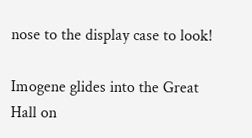nose to the display case to look!

Imogene glides into the Great Hall on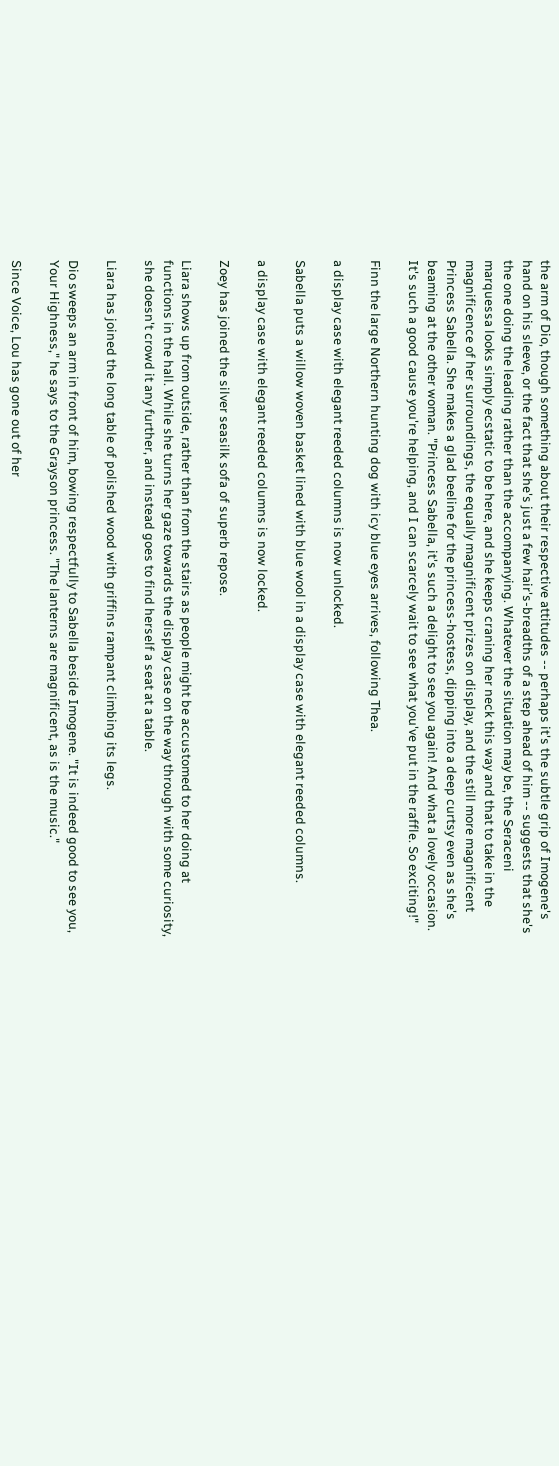the arm of Dio, though something about their respective attitudes -- perhaps it's the subtle grip of Imogene's hand on his sleeve, or the fact that she's just a few hair's-breadths of a step ahead of him -- suggests that she's the one doing the leading rather than the accompanying. Whatever the situation may be, the Seraceni marquessa looks simply ecstatic to be here, and she keeps craning her neck this way and that to take in the magnificence of her surroundings, the equally magnificent prizes on display, and the still more magnificent Princess Sabella. She makes a glad beeline for the princess-hostess, dipping into a deep curtsy even as she's beaming at the other woman. "Princess Sabella, it's such a delight to see you again! And what a lovely occasion. It's such a good cause you're helping, and I can scarcely wait to see what you've put in the raffle. So exciting!"

Finn the large Northern hunting dog with icy blue eyes arrives, following Thea.

a display case with elegant reeded columns is now unlocked.

Sabella puts a willow woven basket lined with blue wool in a display case with elegant reeded columns.

a display case with elegant reeded columns is now locked.

Zoey has joined the silver seasilk sofa of superb repose.

Liara shows up from outside, rather than from the stairs as people might be accustomed to her doing at functions in the hall. While she turns her gaze towards the display case on the way through with some curiosity, she doesn't crowd it any further, and instead goes to find herself a seat at a table.

Liara has joined the long table of polished wood with griffins rampant climbing its legs.

Dio sweeps an arm in front of him, bowing respectfully to Sabella beside Imogene. "It is indeed good to see you, Your Highness," he says to the Grayson princess. "The lanterns are magnificent, as is the music."

Since Voice, Lou has gone out of her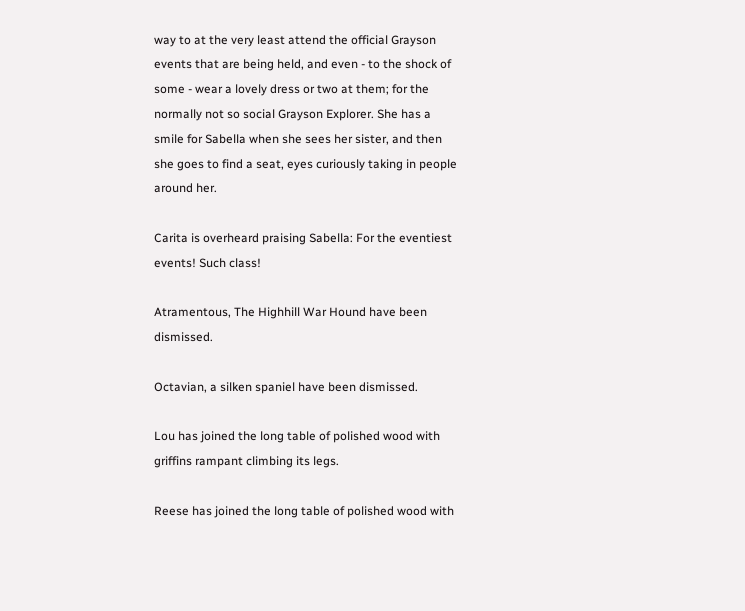way to at the very least attend the official Grayson events that are being held, and even - to the shock of some - wear a lovely dress or two at them; for the normally not so social Grayson Explorer. She has a smile for Sabella when she sees her sister, and then she goes to find a seat, eyes curiously taking in people around her.

Carita is overheard praising Sabella: For the eventiest events! Such class!

Atramentous, The Highhill War Hound have been dismissed.

Octavian, a silken spaniel have been dismissed.

Lou has joined the long table of polished wood with griffins rampant climbing its legs.

Reese has joined the long table of polished wood with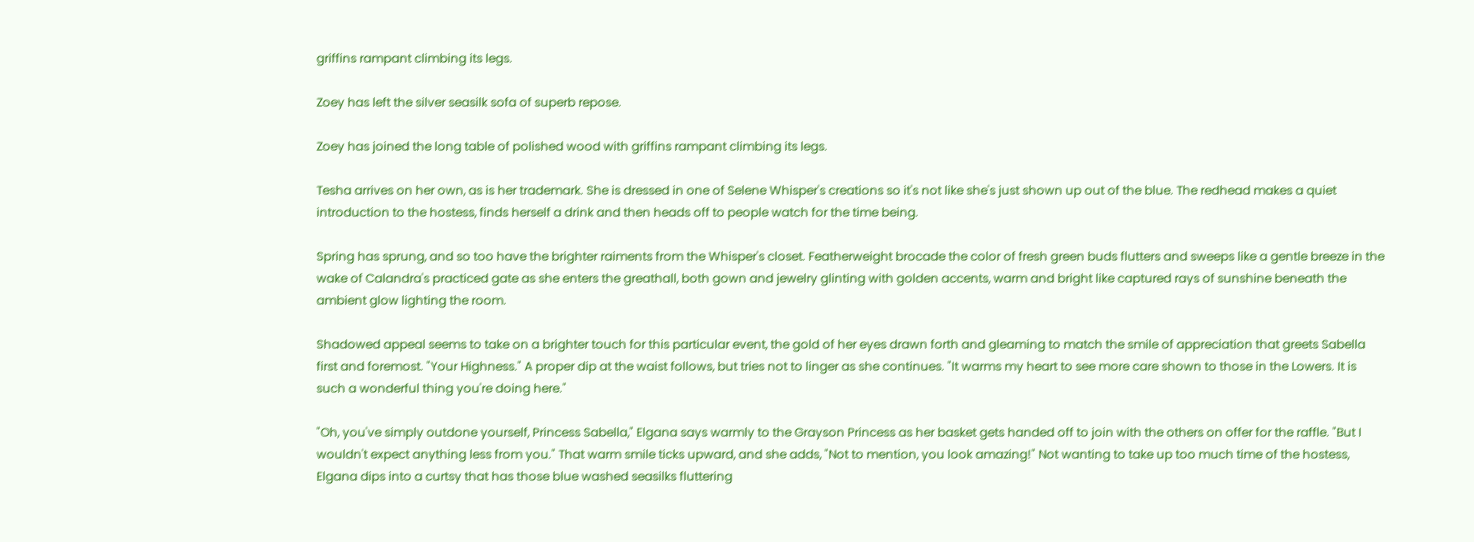griffins rampant climbing its legs.

Zoey has left the silver seasilk sofa of superb repose.

Zoey has joined the long table of polished wood with griffins rampant climbing its legs.

Tesha arrives on her own, as is her trademark. She is dressed in one of Selene Whisper's creations so it's not like she's just shown up out of the blue. The redhead makes a quiet introduction to the hostess, finds herself a drink and then heads off to people watch for the time being.

Spring has sprung, and so too have the brighter raiments from the Whisper's closet. Featherweight brocade the color of fresh green buds flutters and sweeps like a gentle breeze in the wake of Calandra's practiced gate as she enters the greathall, both gown and jewelry glinting with golden accents, warm and bright like captured rays of sunshine beneath the ambient glow lighting the room.

Shadowed appeal seems to take on a brighter touch for this particular event, the gold of her eyes drawn forth and gleaming to match the smile of appreciation that greets Sabella first and foremost. "Your Highness." A proper dip at the waist follows, but tries not to linger as she continues. "It warms my heart to see more care shown to those in the Lowers. It is such a wonderful thing you're doing here."

"Oh, you've simply outdone yourself, Princess Sabella," Elgana says warmly to the Grayson Princess as her basket gets handed off to join with the others on offer for the raffle. "But I wouldn't expect anything less from you." That warm smile ticks upward, and she adds, "Not to mention, you look amazing!" Not wanting to take up too much time of the hostess, Elgana dips into a curtsy that has those blue washed seasilks fluttering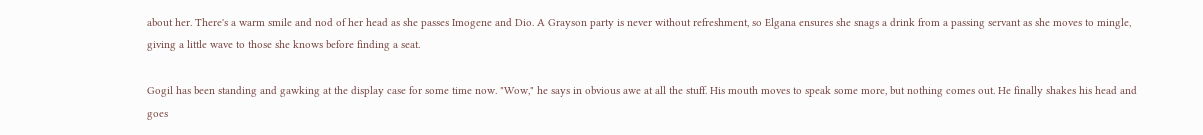about her. There's a warm smile and nod of her head as she passes Imogene and Dio. A Grayson party is never without refreshment, so Elgana ensures she snags a drink from a passing servant as she moves to mingle, giving a little wave to those she knows before finding a seat.

Gogil has been standing and gawking at the display case for some time now. "Wow," he says in obvious awe at all the stuff. His mouth moves to speak some more, but nothing comes out. He finally shakes his head and goes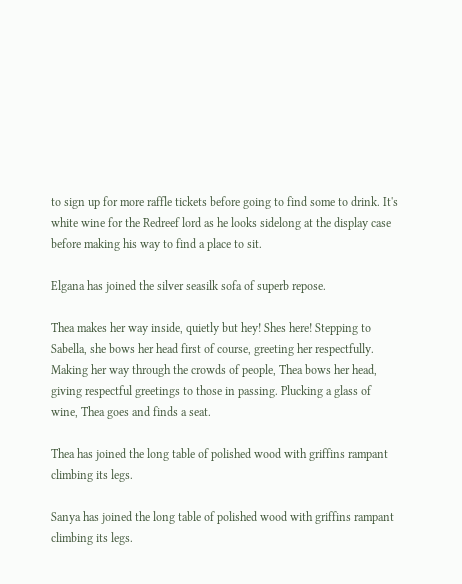to sign up for more raffle tickets before going to find some to drink. It's white wine for the Redreef lord as he looks sidelong at the display case before making his way to find a place to sit.

Elgana has joined the silver seasilk sofa of superb repose.

Thea makes her way inside, quietly but hey! Shes here! Stepping to Sabella, she bows her head first of course, greeting her respectfully. Making her way through the crowds of people, Thea bows her head, giving respectful greetings to those in passing. Plucking a glass of wine, Thea goes and finds a seat.

Thea has joined the long table of polished wood with griffins rampant climbing its legs.

Sanya has joined the long table of polished wood with griffins rampant climbing its legs.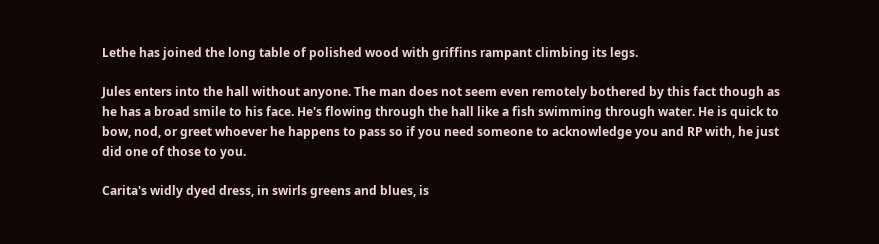Lethe has joined the long table of polished wood with griffins rampant climbing its legs.

Jules enters into the hall without anyone. The man does not seem even remotely bothered by this fact though as he has a broad smile to his face. He's flowing through the hall like a fish swimming through water. He is quick to bow, nod, or greet whoever he happens to pass so if you need someone to acknowledge you and RP with, he just did one of those to you.

Carita's widly dyed dress, in swirls greens and blues, is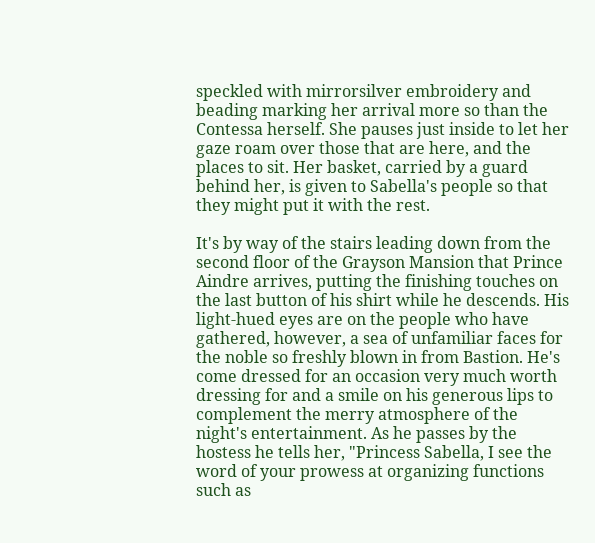speckled with mirrorsilver embroidery and beading marking her arrival more so than the Contessa herself. She pauses just inside to let her gaze roam over those that are here, and the places to sit. Her basket, carried by a guard behind her, is given to Sabella's people so that they might put it with the rest.

It's by way of the stairs leading down from the second floor of the Grayson Mansion that Prince Aindre arrives, putting the finishing touches on the last button of his shirt while he descends. His light-hued eyes are on the people who have gathered, however, a sea of unfamiliar faces for the noble so freshly blown in from Bastion. He's come dressed for an occasion very much worth dressing for and a smile on his generous lips to complement the merry atmosphere of the night's entertainment. As he passes by the hostess he tells her, "Princess Sabella, I see the word of your prowess at organizing functions such as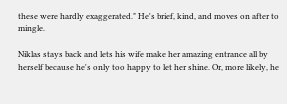these were hardly exaggerated." He's brief, kind, and moves on after to mingle.

Niklas stays back and lets his wife make her amazing entrance all by herself because he's only too happy to let her shine. Or, more likely, he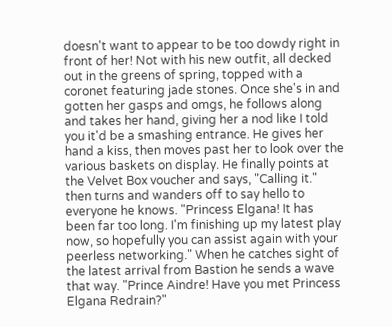doesn't want to appear to be too dowdy right in front of her! Not with his new outfit, all decked out in the greens of spring, topped with a coronet featuring jade stones. Once she's in and gotten her gasps and omgs, he follows along and takes her hand, giving her a nod like I told you it'd be a smashing entrance. He gives her hand a kiss, then moves past her to look over the various baskets on display. He finally points at the Velvet Box voucher and says, "Calling it." then turns and wanders off to say hello to everyone he knows. "Princess Elgana! It has been far too long. I'm finishing up my latest play now, so hopefully you can assist again with your peerless networking." When he catches sight of the latest arrival from Bastion he sends a wave that way. "Prince Aindre! Have you met Princess Elgana Redrain?"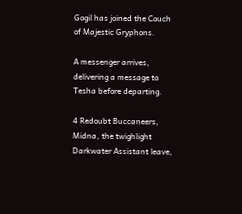Gogil has joined the Couch of Majestic Gryphons.

A messenger arrives, delivering a message to Tesha before departing.

4 Redoubt Buccaneers, Midna, the twighlight Darkwater Assistant leave,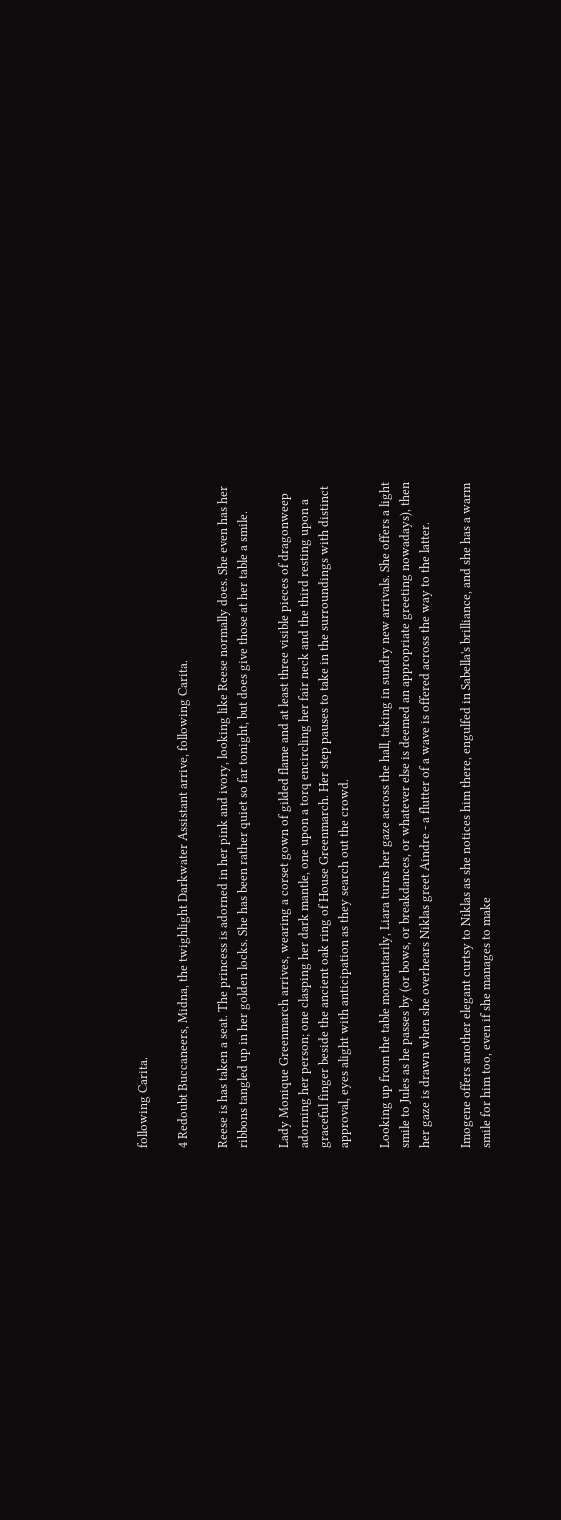following Carita.

4 Redoubt Buccaneers, Midna, the twighlight Darkwater Assistant arrive, following Carita.

Reese is has taken a seat. The princess is adorned in her pink and ivory, looking like Reese normally does. She even has her ribbons tangled up in her golden locks. She has been rather quiet so far tonight, but does give those at her table a smile.

Lady Monique Greenmarch arrives, wearing a corset gown of gilded flame and at least three visible pieces of dragonweep adorning her person; one clasping her dark mantle, one upon a torq encircling her fair neck and the third resting upon a graceful finger beside the ancient oak ring of House Greenmarch. Her step pauses to take in the surroundings with distinct approval, eyes alight with anticipation as they search out the crowd.

Looking up from the table momentarily, Liara turns her gaze across the hall, taking in sundry new arrivals. She offers a light smile to Jules as he passes by (or bows, or breakdances, or whatever else is deemed an appropriate greeting nowadays), then her gaze is drawn when she overhears Niklas greet Aindre - a flutter of a wave is offered across the way to the latter.

Imogene offers another elegant curtsy to Niklas as she notices him there, engulfed in Sabella's brilliance, and she has a warm smile for him too, even if she manages to make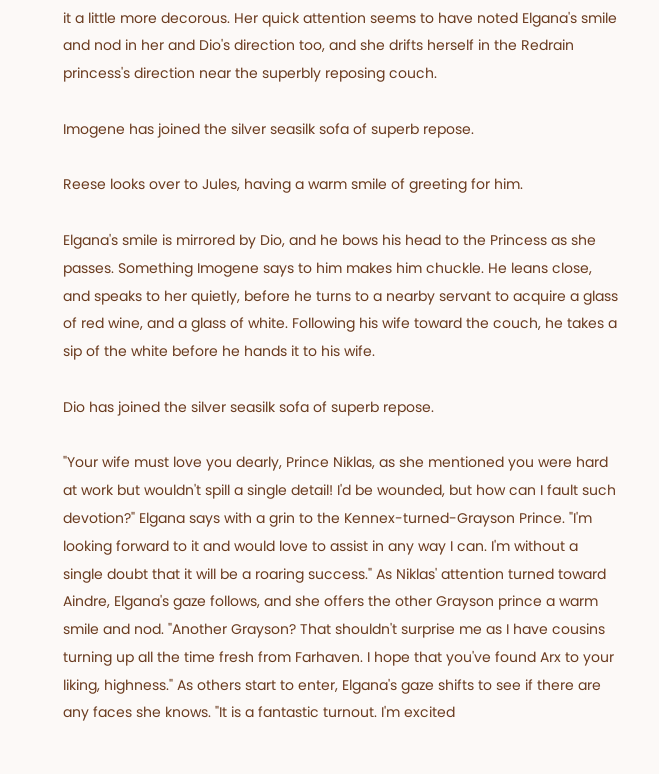it a little more decorous. Her quick attention seems to have noted Elgana's smile and nod in her and Dio's direction too, and she drifts herself in the Redrain princess's direction near the superbly reposing couch.

Imogene has joined the silver seasilk sofa of superb repose.

Reese looks over to Jules, having a warm smile of greeting for him.

Elgana's smile is mirrored by Dio, and he bows his head to the Princess as she passes. Something Imogene says to him makes him chuckle. He leans close, and speaks to her quietly, before he turns to a nearby servant to acquire a glass of red wine, and a glass of white. Following his wife toward the couch, he takes a sip of the white before he hands it to his wife.

Dio has joined the silver seasilk sofa of superb repose.

"Your wife must love you dearly, Prince Niklas, as she mentioned you were hard at work but wouldn't spill a single detail! I'd be wounded, but how can I fault such devotion?" Elgana says with a grin to the Kennex-turned-Grayson Prince. "I'm looking forward to it and would love to assist in any way I can. I'm without a single doubt that it will be a roaring success." As Niklas' attention turned toward Aindre, Elgana's gaze follows, and she offers the other Grayson prince a warm smile and nod. "Another Grayson? That shouldn't surprise me as I have cousins turning up all the time fresh from Farhaven. I hope that you've found Arx to your liking, highness." As others start to enter, Elgana's gaze shifts to see if there are any faces she knows. "It is a fantastic turnout. I'm excited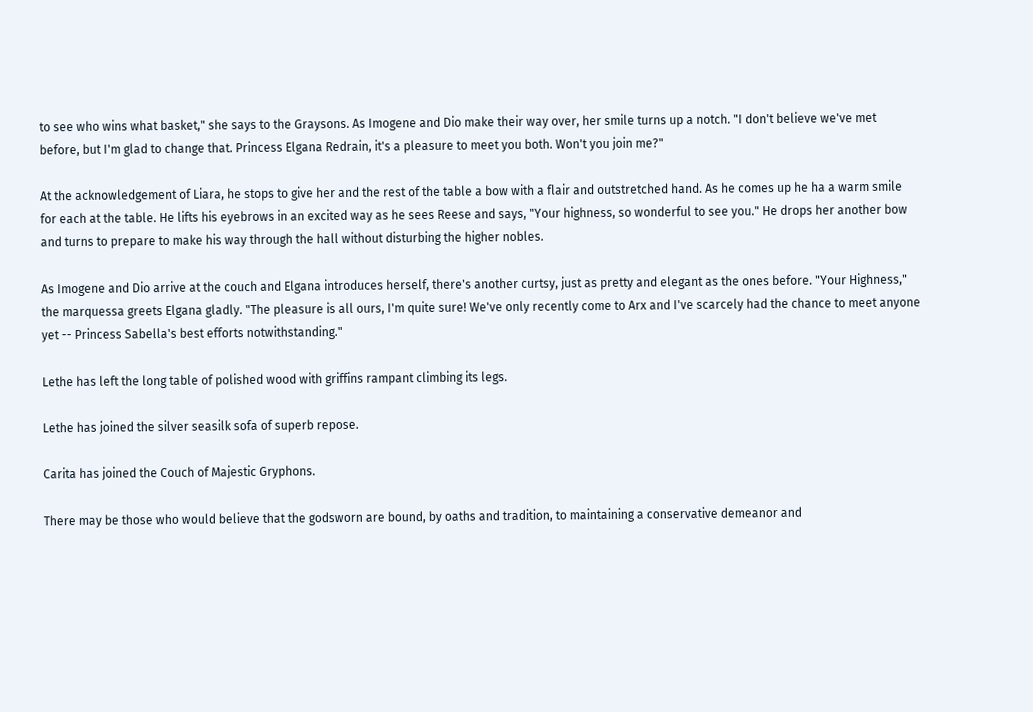to see who wins what basket," she says to the Graysons. As Imogene and Dio make their way over, her smile turns up a notch. "I don't believe we've met before, but I'm glad to change that. Princess Elgana Redrain, it's a pleasure to meet you both. Won't you join me?"

At the acknowledgement of Liara, he stops to give her and the rest of the table a bow with a flair and outstretched hand. As he comes up he ha a warm smile for each at the table. He lifts his eyebrows in an excited way as he sees Reese and says, "Your highness, so wonderful to see you." He drops her another bow and turns to prepare to make his way through the hall without disturbing the higher nobles.

As Imogene and Dio arrive at the couch and Elgana introduces herself, there's another curtsy, just as pretty and elegant as the ones before. "Your Highness," the marquessa greets Elgana gladly. "The pleasure is all ours, I'm quite sure! We've only recently come to Arx and I've scarcely had the chance to meet anyone yet -- Princess Sabella's best efforts notwithstanding."

Lethe has left the long table of polished wood with griffins rampant climbing its legs.

Lethe has joined the silver seasilk sofa of superb repose.

Carita has joined the Couch of Majestic Gryphons.

There may be those who would believe that the godsworn are bound, by oaths and tradition, to maintaining a conservative demeanor and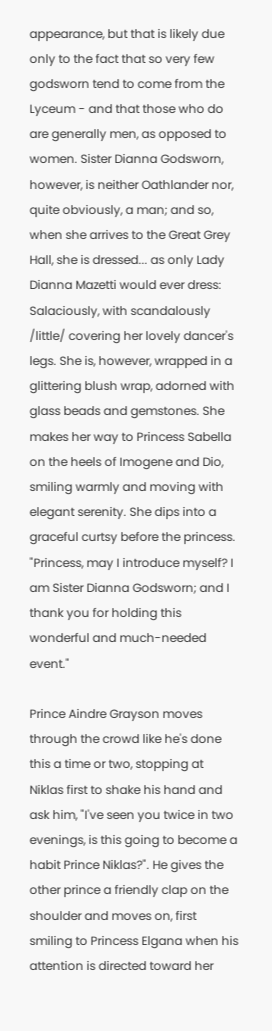appearance, but that is likely due only to the fact that so very few godsworn tend to come from the Lyceum - and that those who do are generally men, as opposed to women. Sister Dianna Godsworn, however, is neither Oathlander nor, quite obviously, a man; and so, when she arrives to the Great Grey Hall, she is dressed... as only Lady Dianna Mazetti would ever dress: Salaciously, with scandalously /little/ covering her lovely dancer's legs. She is, however, wrapped in a glittering blush wrap, adorned with glass beads and gemstones. She makes her way to Princess Sabella on the heels of Imogene and Dio, smiling warmly and moving with elegant serenity. She dips into a graceful curtsy before the princess. "Princess, may I introduce myself? I am Sister Dianna Godsworn; and I thank you for holding this wonderful and much-needed event."

Prince Aindre Grayson moves through the crowd like he's done this a time or two, stopping at Niklas first to shake his hand and ask him, "I've seen you twice in two evenings, is this going to become a habit Prince Niklas?". He gives the other prince a friendly clap on the shoulder and moves on, first smiling to Princess Elgana when his attention is directed toward her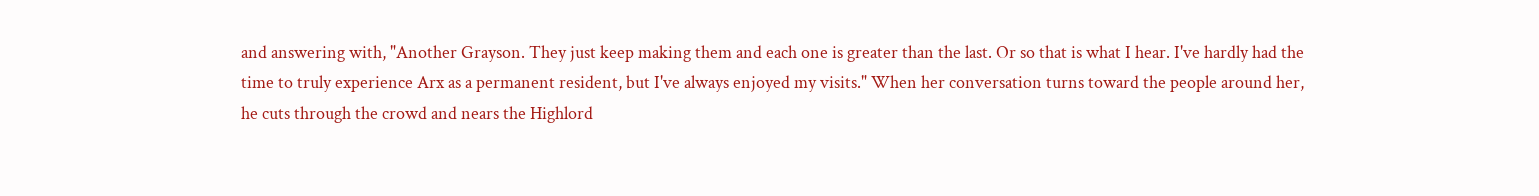and answering with, "Another Grayson. They just keep making them and each one is greater than the last. Or so that is what I hear. I've hardly had the time to truly experience Arx as a permanent resident, but I've always enjoyed my visits." When her conversation turns toward the people around her, he cuts through the crowd and nears the Highlord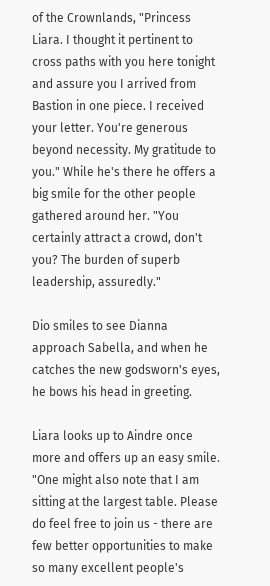of the Crownlands, "Princess Liara. I thought it pertinent to cross paths with you here tonight and assure you I arrived from Bastion in one piece. I received your letter. You're generous beyond necessity. My gratitude to you." While he's there he offers a big smile for the other people gathered around her. "You certainly attract a crowd, don't you? The burden of superb leadership, assuredly."

Dio smiles to see Dianna approach Sabella, and when he catches the new godsworn's eyes, he bows his head in greeting.

Liara looks up to Aindre once more and offers up an easy smile. "One might also note that I am sitting at the largest table. Please do feel free to join us - there are few better opportunities to make so many excellent people's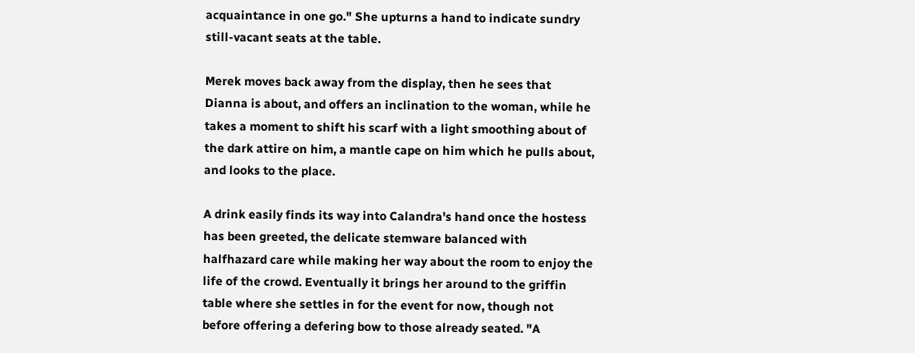acquaintance in one go." She upturns a hand to indicate sundry still-vacant seats at the table.

Merek moves back away from the display, then he sees that Dianna is about, and offers an inclination to the woman, while he takes a moment to shift his scarf with a light smoothing about of the dark attire on him, a mantle cape on him which he pulls about, and looks to the place.

A drink easily finds its way into Calandra's hand once the hostess has been greeted, the delicate stemware balanced with halfhazard care while making her way about the room to enjoy the life of the crowd. Eventually it brings her around to the griffin table where she settles in for the event for now, though not before offering a defering bow to those already seated. "A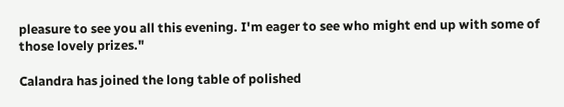pleasure to see you all this evening. I'm eager to see who might end up with some of those lovely prizes."

Calandra has joined the long table of polished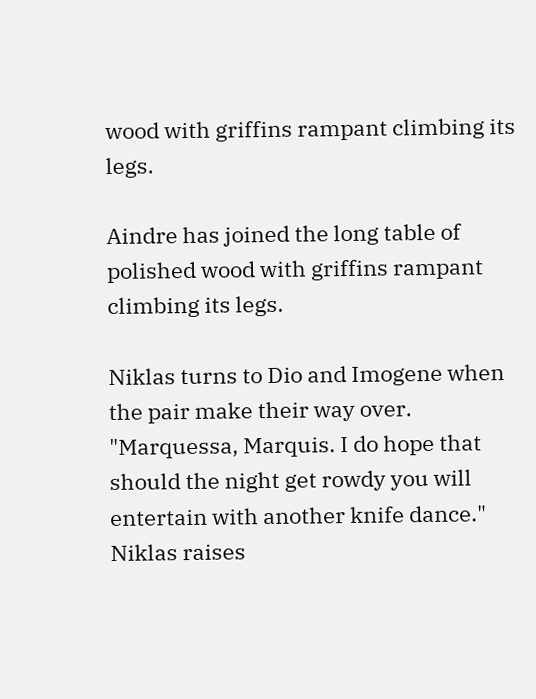wood with griffins rampant climbing its legs.

Aindre has joined the long table of polished wood with griffins rampant climbing its legs.

Niklas turns to Dio and Imogene when the pair make their way over. "Marquessa, Marquis. I do hope that should the night get rowdy you will entertain with another knife dance." Niklas raises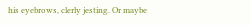his eyebrows, clerly jesting. Or maybe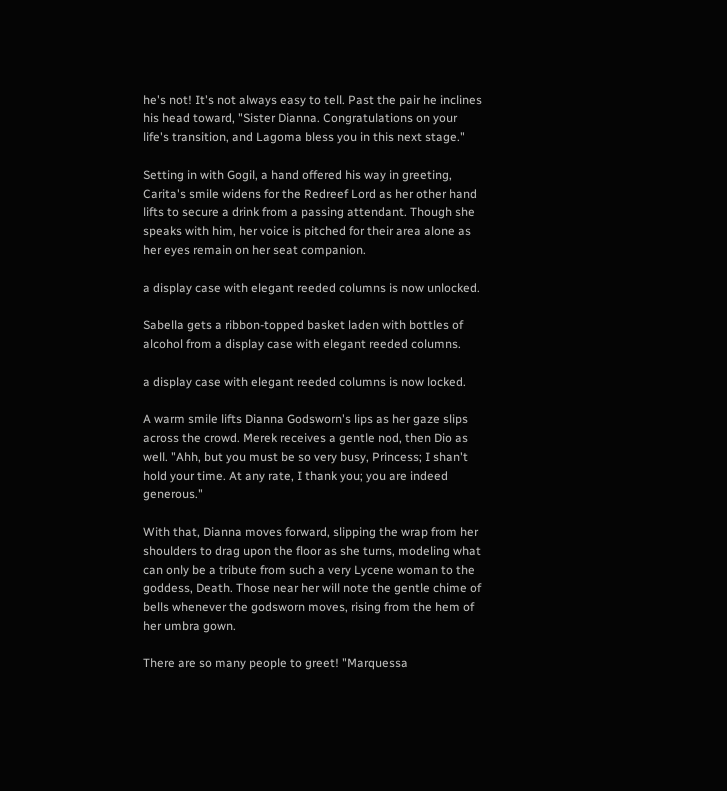he's not! It's not always easy to tell. Past the pair he inclines his head toward, "Sister Dianna. Congratulations on your life's transition, and Lagoma bless you in this next stage."

Setting in with Gogil, a hand offered his way in greeting, Carita's smile widens for the Redreef Lord as her other hand lifts to secure a drink from a passing attendant. Though she speaks with him, her voice is pitched for their area alone as her eyes remain on her seat companion.

a display case with elegant reeded columns is now unlocked.

Sabella gets a ribbon-topped basket laden with bottles of alcohol from a display case with elegant reeded columns.

a display case with elegant reeded columns is now locked.

A warm smile lifts Dianna Godsworn's lips as her gaze slips across the crowd. Merek receives a gentle nod, then Dio as well. "Ahh, but you must be so very busy, Princess; I shan't hold your time. At any rate, I thank you; you are indeed generous."

With that, Dianna moves forward, slipping the wrap from her shoulders to drag upon the floor as she turns, modeling what can only be a tribute from such a very Lycene woman to the goddess, Death. Those near her will note the gentle chime of bells whenever the godsworn moves, rising from the hem of her umbra gown.

There are so many people to greet! "Marquessa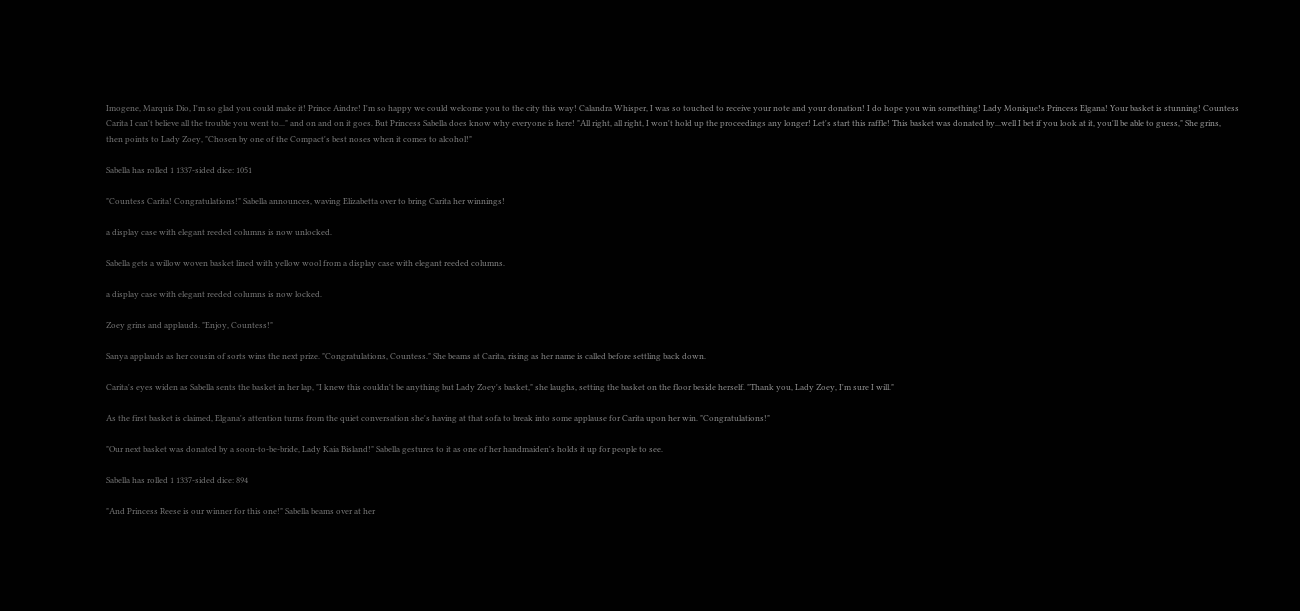Imogene, Marquis Dio, I'm so glad you could make it! Prince Aindre! I'm so happy we could welcome you to the city this way! Calandra Whisper, I was so touched to receive your note and your donation! I do hope you win something! Lady Monique!s Princess Elgana! Your basket is stunning! Countess Carita I can't believe all the trouble you went to..." and on and on it goes. But Princess Sabella does know why everyone is here! "All right, all right, I won't hold up the proceedings any longer! Let's start this raffle! This basket was donated by...well I bet if you look at it, you'll be able to guess," She grins, then points to Lady Zoey, "Chosen by one of the Compact's best noses when it comes to alcohol!"

Sabella has rolled 1 1337-sided dice: 1051

"Countess Carita! Congratulations!" Sabella announces, waving Elizabetta over to bring Carita her winnings!

a display case with elegant reeded columns is now unlocked.

Sabella gets a willow woven basket lined with yellow wool from a display case with elegant reeded columns.

a display case with elegant reeded columns is now locked.

Zoey grins and applauds. "Enjoy, Countess!"

Sanya applauds as her cousin of sorts wins the next prize. "Congratulations, Countess." She beams at Carita, rising as her name is called before settling back down.

Carita's eyes widen as Sabella sents the basket in her lap, "I knew this couldn't be anything but Lady Zoey's basket," she laughs, setting the basket on the floor beside herself. "Thank you, Lady Zoey, I'm sure I will."

As the first basket is claimed, Elgana's attention turns from the quiet conversation she's having at that sofa to break into some applause for Carita upon her win. "Congratulations!"

"Our next basket was donated by a soon-to-be-bride, Lady Kaia Bisland!" Sabella gestures to it as one of her handmaiden's holds it up for people to see.

Sabella has rolled 1 1337-sided dice: 894

"And Princess Reese is our winner for this one!" Sabella beams over at her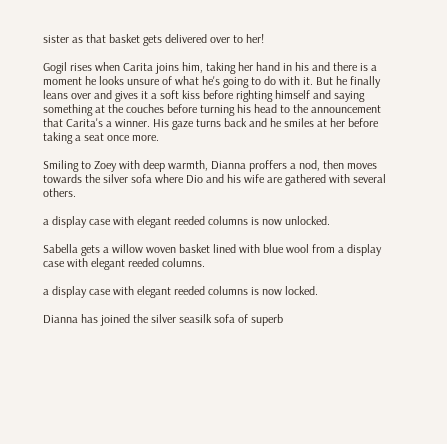sister as that basket gets delivered over to her!

Gogil rises when Carita joins him, taking her hand in his and there is a moment he looks unsure of what he's going to do with it. But he finally leans over and gives it a soft kiss before righting himself and saying something at the couches before turning his head to the announcement that Carita's a winner. His gaze turns back and he smiles at her before taking a seat once more.

Smiling to Zoey with deep warmth, Dianna proffers a nod, then moves towards the silver sofa where Dio and his wife are gathered with several others.

a display case with elegant reeded columns is now unlocked.

Sabella gets a willow woven basket lined with blue wool from a display case with elegant reeded columns.

a display case with elegant reeded columns is now locked.

Dianna has joined the silver seasilk sofa of superb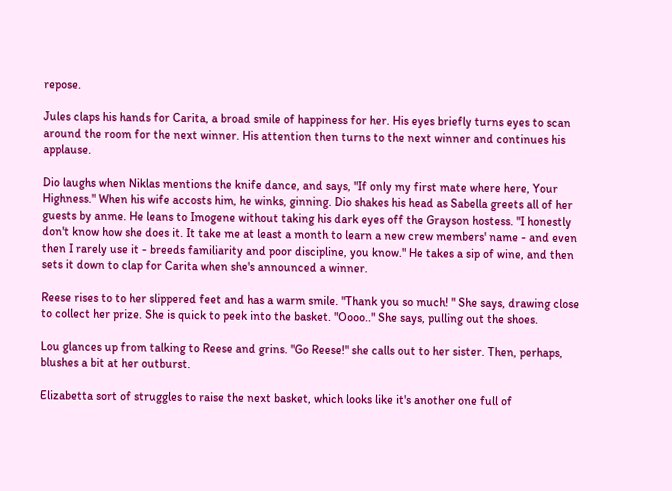repose.

Jules claps his hands for Carita, a broad smile of happiness for her. His eyes briefly turns eyes to scan around the room for the next winner. His attention then turns to the next winner and continues his applause.

Dio laughs when Niklas mentions the knife dance, and says, "If only my first mate where here, Your Highness." When his wife accosts him, he winks, ginning. Dio shakes his head as Sabella greets all of her guests by anme. He leans to Imogene without taking his dark eyes off the Grayson hostess. "I honestly don't know how she does it. It take me at least a month to learn a new crew members' name - and even then I rarely use it - breeds familiarity and poor discipline, you know." He takes a sip of wine, and then sets it down to clap for Carita when she's announced a winner.

Reese rises to to her slippered feet and has a warm smile. "Thank you so much! " She says, drawing close to collect her prize. She is quick to peek into the basket. "Oooo.." She says, pulling out the shoes.

Lou glances up from talking to Reese and grins. "Go Reese!" she calls out to her sister. Then, perhaps, blushes a bit at her outburst.

Elizabetta sort of struggles to raise the next basket, which looks like it's another one full of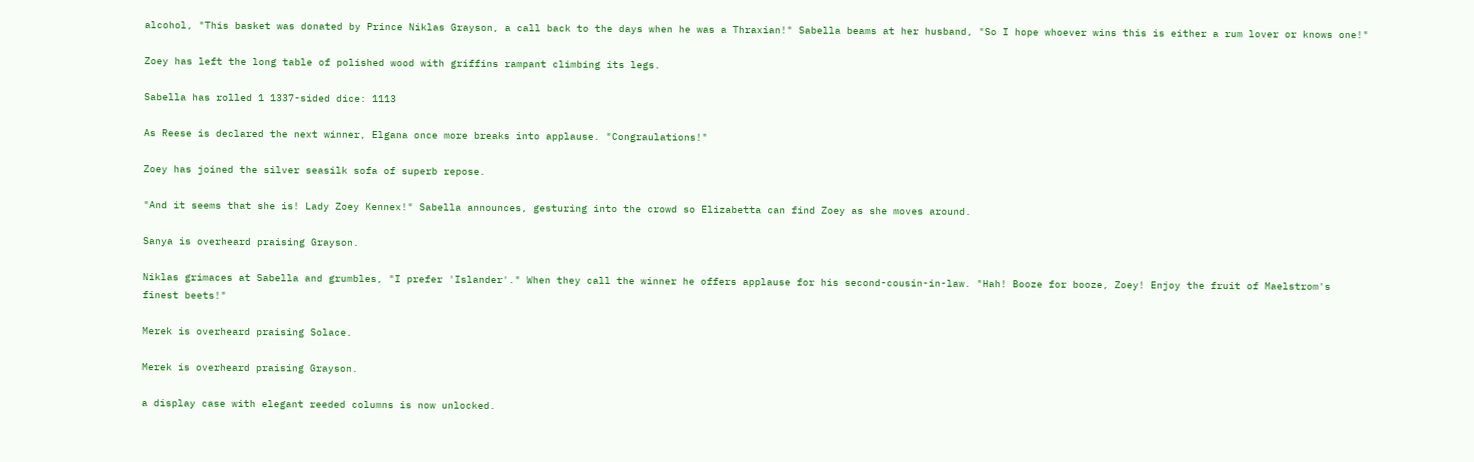alcohol, "This basket was donated by Prince Niklas Grayson, a call back to the days when he was a Thraxian!" Sabella beams at her husband, "So I hope whoever wins this is either a rum lover or knows one!"

Zoey has left the long table of polished wood with griffins rampant climbing its legs.

Sabella has rolled 1 1337-sided dice: 1113

As Reese is declared the next winner, Elgana once more breaks into applause. "Congraulations!"

Zoey has joined the silver seasilk sofa of superb repose.

"And it seems that she is! Lady Zoey Kennex!" Sabella announces, gesturing into the crowd so Elizabetta can find Zoey as she moves around.

Sanya is overheard praising Grayson.

Niklas grimaces at Sabella and grumbles, "I prefer 'Islander'." When they call the winner he offers applause for his second-cousin-in-law. "Hah! Booze for booze, Zoey! Enjoy the fruit of Maelstrom's finest beets!"

Merek is overheard praising Solace.

Merek is overheard praising Grayson.

a display case with elegant reeded columns is now unlocked.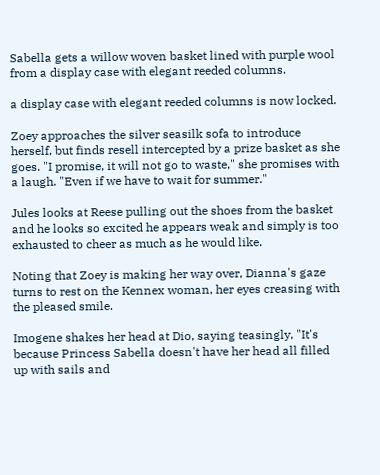Sabella gets a willow woven basket lined with purple wool from a display case with elegant reeded columns.

a display case with elegant reeded columns is now locked.

Zoey approaches the silver seasilk sofa to introduce herself, but finds resell intercepted by a prize basket as she goes. "I promise, it will not go to waste," she promises with a laugh. "Even if we have to wait for summer."

Jules looks at Reese pulling out the shoes from the basket and he looks so excited he appears weak and simply is too exhausted to cheer as much as he would like.

Noting that Zoey is making her way over, Dianna's gaze turns to rest on the Kennex woman, her eyes creasing with the pleased smile.

Imogene shakes her head at Dio, saying teasingly, "It's because Princess Sabella doesn't have her head all filled up with sails and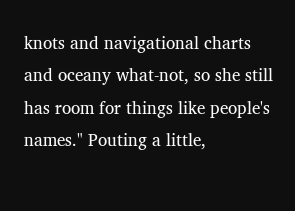knots and navigational charts and oceany what-not, so she still has room for things like people's names." Pouting a little,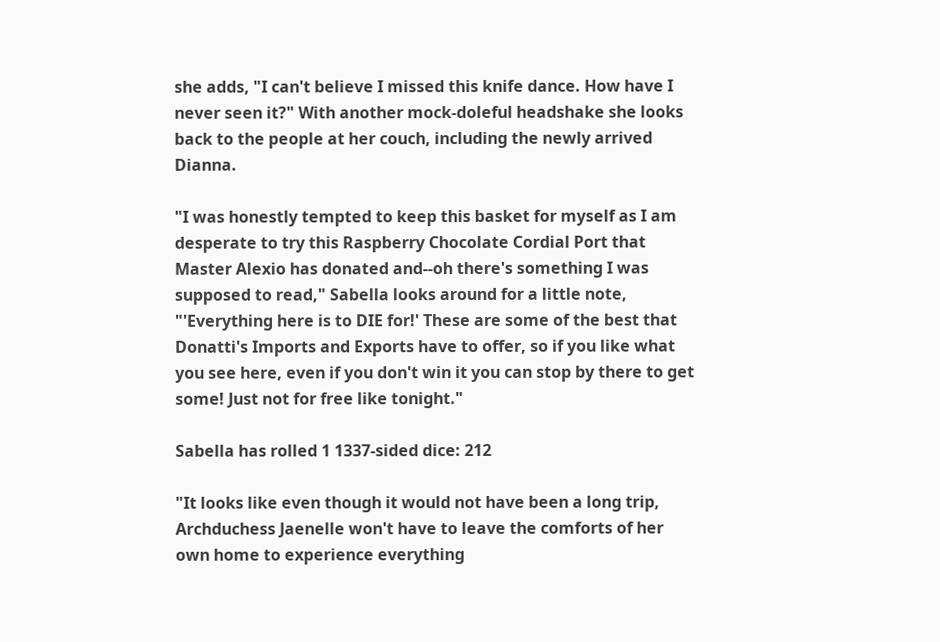she adds, "I can't believe I missed this knife dance. How have I never seen it?" With another mock-doleful headshake she looks back to the people at her couch, including the newly arrived Dianna.

"I was honestly tempted to keep this basket for myself as I am desperate to try this Raspberry Chocolate Cordial Port that Master Alexio has donated and--oh there's something I was supposed to read," Sabella looks around for a little note, "'Everything here is to DIE for!' These are some of the best that Donatti's Imports and Exports have to offer, so if you like what you see here, even if you don't win it you can stop by there to get some! Just not for free like tonight."

Sabella has rolled 1 1337-sided dice: 212

"It looks like even though it would not have been a long trip, Archduchess Jaenelle won't have to leave the comforts of her own home to experience everything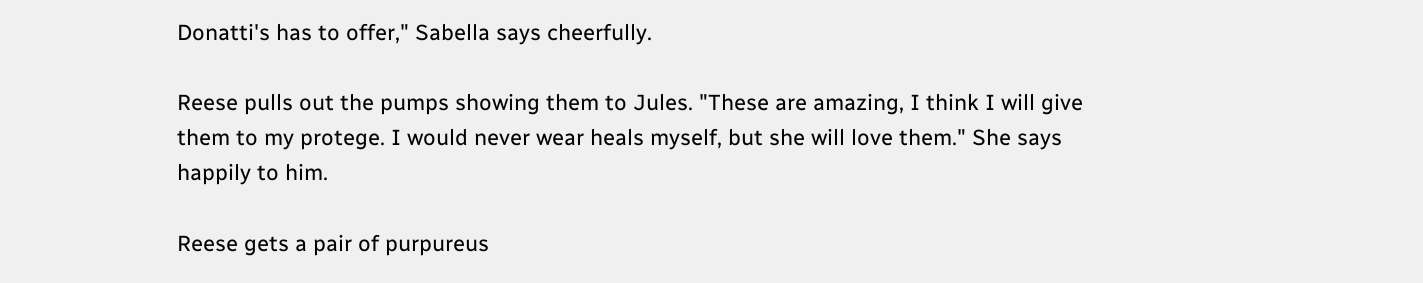Donatti's has to offer," Sabella says cheerfully.

Reese pulls out the pumps showing them to Jules. "These are amazing, I think I will give them to my protege. I would never wear heals myself, but she will love them." She says happily to him.

Reese gets a pair of purpureus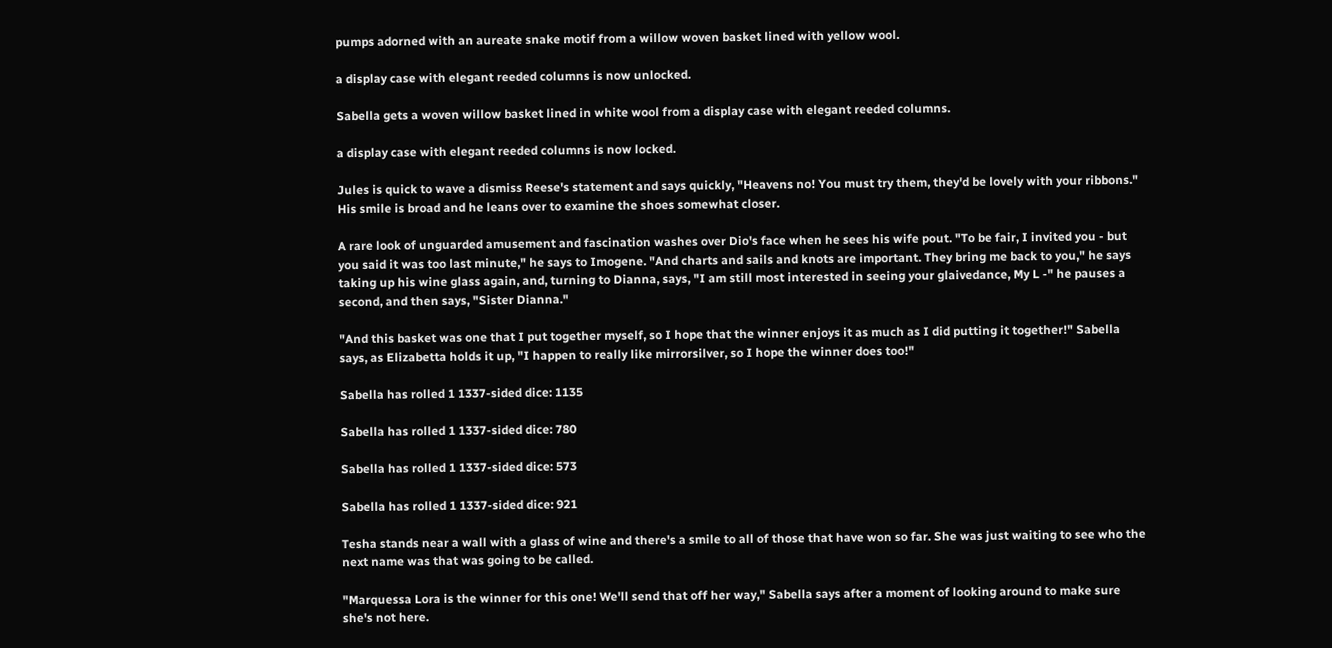pumps adorned with an aureate snake motif from a willow woven basket lined with yellow wool.

a display case with elegant reeded columns is now unlocked.

Sabella gets a woven willow basket lined in white wool from a display case with elegant reeded columns.

a display case with elegant reeded columns is now locked.

Jules is quick to wave a dismiss Reese's statement and says quickly, "Heavens no! You must try them, they'd be lovely with your ribbons." His smile is broad and he leans over to examine the shoes somewhat closer.

A rare look of unguarded amusement and fascination washes over Dio's face when he sees his wife pout. "To be fair, I invited you - but you said it was too last minute," he says to Imogene. "And charts and sails and knots are important. They bring me back to you," he says taking up his wine glass again, and, turning to Dianna, says, "I am still most interested in seeing your glaivedance, My L -" he pauses a second, and then says, "Sister Dianna."

"And this basket was one that I put together myself, so I hope that the winner enjoys it as much as I did putting it together!" Sabella says, as Elizabetta holds it up, "I happen to really like mirrorsilver, so I hope the winner does too!"

Sabella has rolled 1 1337-sided dice: 1135

Sabella has rolled 1 1337-sided dice: 780

Sabella has rolled 1 1337-sided dice: 573

Sabella has rolled 1 1337-sided dice: 921

Tesha stands near a wall with a glass of wine and there's a smile to all of those that have won so far. She was just waiting to see who the next name was that was going to be called.

"Marquessa Lora is the winner for this one! We'll send that off her way," Sabella says after a moment of looking around to make sure she's not here.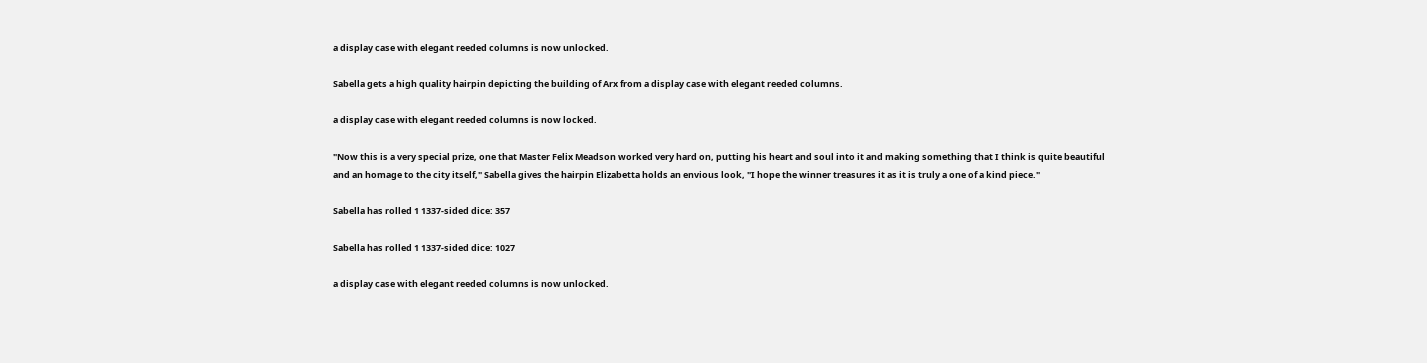a display case with elegant reeded columns is now unlocked.

Sabella gets a high quality hairpin depicting the building of Arx from a display case with elegant reeded columns.

a display case with elegant reeded columns is now locked.

"Now this is a very special prize, one that Master Felix Meadson worked very hard on, putting his heart and soul into it and making something that I think is quite beautiful and an homage to the city itself," Sabella gives the hairpin Elizabetta holds an envious look, "I hope the winner treasures it as it is truly a one of a kind piece."

Sabella has rolled 1 1337-sided dice: 357

Sabella has rolled 1 1337-sided dice: 1027

a display case with elegant reeded columns is now unlocked.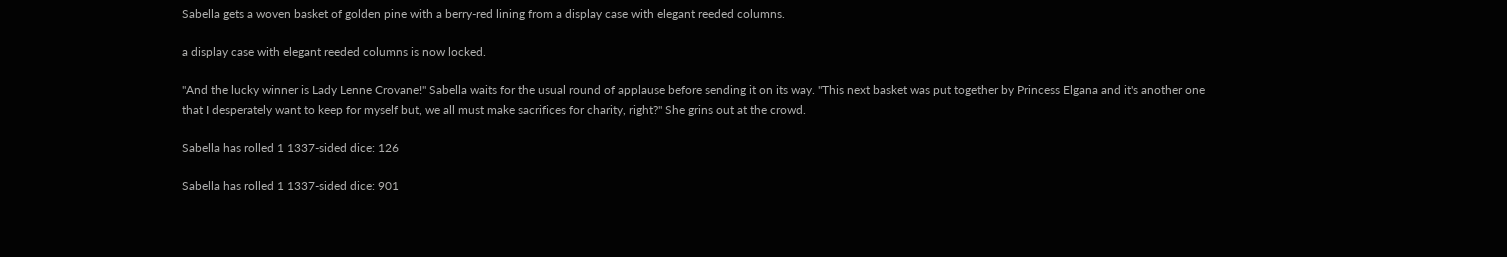Sabella gets a woven basket of golden pine with a berry-red lining from a display case with elegant reeded columns.

a display case with elegant reeded columns is now locked.

"And the lucky winner is Lady Lenne Crovane!" Sabella waits for the usual round of applause before sending it on its way. "This next basket was put together by Princess Elgana and it's another one that I desperately want to keep for myself but, we all must make sacrifices for charity, right?" She grins out at the crowd.

Sabella has rolled 1 1337-sided dice: 126

Sabella has rolled 1 1337-sided dice: 901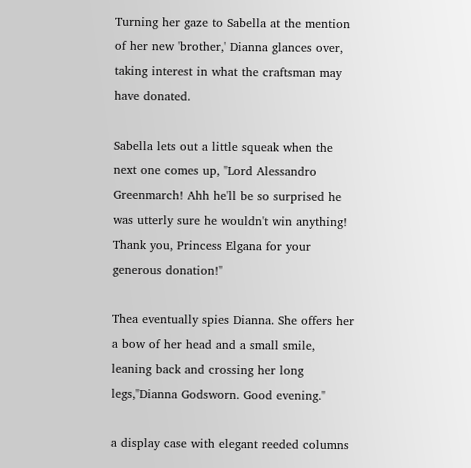Turning her gaze to Sabella at the mention of her new 'brother,' Dianna glances over, taking interest in what the craftsman may have donated.

Sabella lets out a little squeak when the next one comes up, "Lord Alessandro Greenmarch! Ahh he'll be so surprised he was utterly sure he wouldn't win anything! Thank you, Princess Elgana for your generous donation!"

Thea eventually spies Dianna. She offers her a bow of her head and a small smile, leaning back and crossing her long legs,"Dianna Godsworn. Good evening."

a display case with elegant reeded columns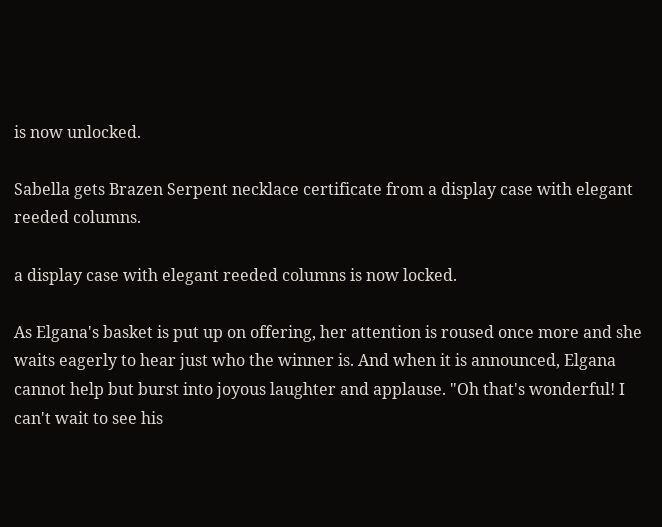is now unlocked.

Sabella gets Brazen Serpent necklace certificate from a display case with elegant reeded columns.

a display case with elegant reeded columns is now locked.

As Elgana's basket is put up on offering, her attention is roused once more and she waits eagerly to hear just who the winner is. And when it is announced, Elgana cannot help but burst into joyous laughter and applause. "Oh that's wonderful! I can't wait to see his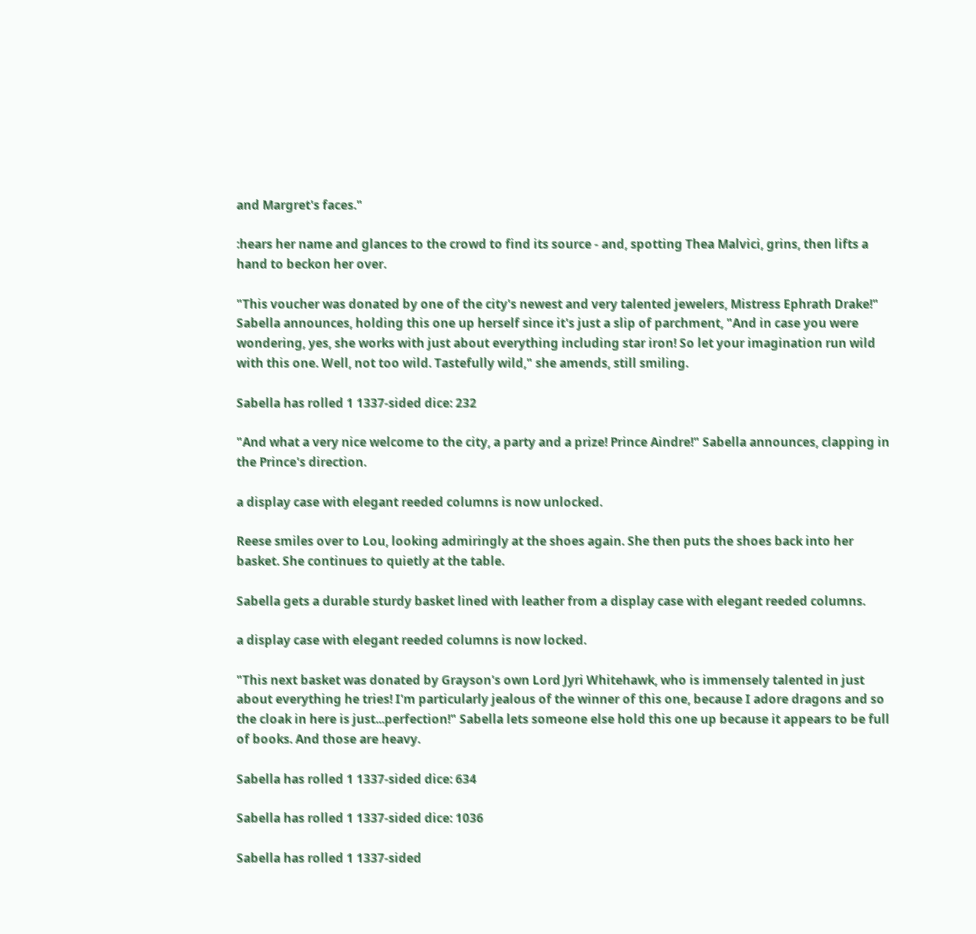and Margret's faces."

:hears her name and glances to the crowd to find its source - and, spotting Thea Malvici, grins, then lifts a hand to beckon her over.

"This voucher was donated by one of the city's newest and very talented jewelers, Mistress Ephrath Drake!" Sabella announces, holding this one up herself since it's just a slip of parchment, "And in case you were wondering, yes, she works with just about everything including star iron! So let your imagination run wild with this one. Well, not too wild. Tastefully wild," she amends, still smiling.

Sabella has rolled 1 1337-sided dice: 232

"And what a very nice welcome to the city, a party and a prize! Prince Aindre!" Sabella announces, clapping in the Prince's direction.

a display case with elegant reeded columns is now unlocked.

Reese smiles over to Lou, looking admiringly at the shoes again. She then puts the shoes back into her basket. She continues to quietly at the table.

Sabella gets a durable sturdy basket lined with leather from a display case with elegant reeded columns.

a display case with elegant reeded columns is now locked.

"This next basket was donated by Grayson's own Lord Jyri Whitehawk, who is immensely talented in just about everything he tries! I'm particularly jealous of the winner of this one, because I adore dragons and so the cloak in here is just...perfection!" Sabella lets someone else hold this one up because it appears to be full of books. And those are heavy.

Sabella has rolled 1 1337-sided dice: 634

Sabella has rolled 1 1337-sided dice: 1036

Sabella has rolled 1 1337-sided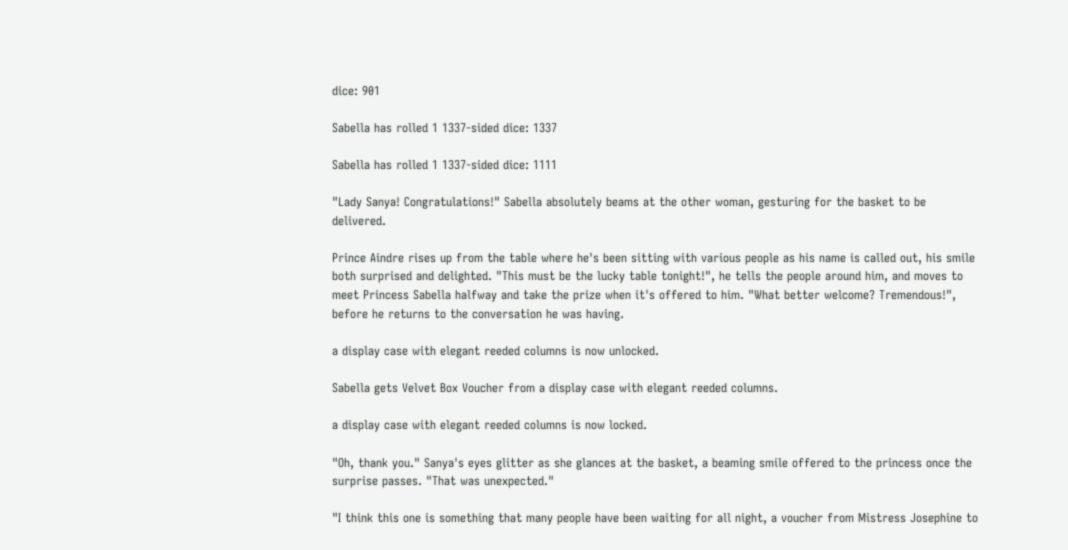dice: 901

Sabella has rolled 1 1337-sided dice: 1337

Sabella has rolled 1 1337-sided dice: 1111

"Lady Sanya! Congratulations!" Sabella absolutely beams at the other woman, gesturing for the basket to be delivered.

Prince Aindre rises up from the table where he's been sitting with various people as his name is called out, his smile both surprised and delighted. "This must be the lucky table tonight!", he tells the people around him, and moves to meet Princess Sabella halfway and take the prize when it's offered to him. "What better welcome? Tremendous!", before he returns to the conversation he was having.

a display case with elegant reeded columns is now unlocked.

Sabella gets Velvet Box Voucher from a display case with elegant reeded columns.

a display case with elegant reeded columns is now locked.

"Oh, thank you." Sanya's eyes glitter as she glances at the basket, a beaming smile offered to the princess once the surprise passes. "That was unexpected."

"I think this one is something that many people have been waiting for all night, a voucher from Mistress Josephine to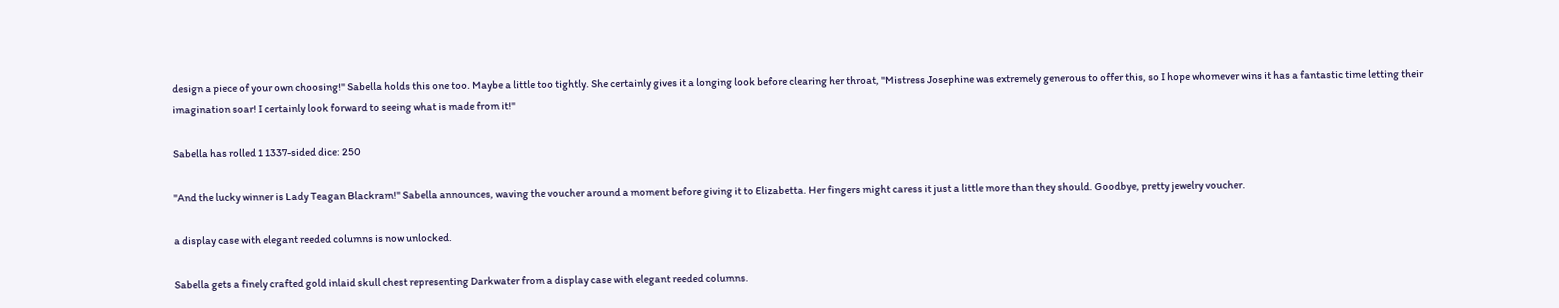design a piece of your own choosing!" Sabella holds this one too. Maybe a little too tightly. She certainly gives it a longing look before clearing her throat, "Mistress Josephine was extremely generous to offer this, so I hope whomever wins it has a fantastic time letting their imagination soar! I certainly look forward to seeing what is made from it!"

Sabella has rolled 1 1337-sided dice: 250

"And the lucky winner is Lady Teagan Blackram!" Sabella announces, waving the voucher around a moment before giving it to Elizabetta. Her fingers might caress it just a little more than they should. Goodbye, pretty jewelry voucher.

a display case with elegant reeded columns is now unlocked.

Sabella gets a finely crafted gold inlaid skull chest representing Darkwater from a display case with elegant reeded columns.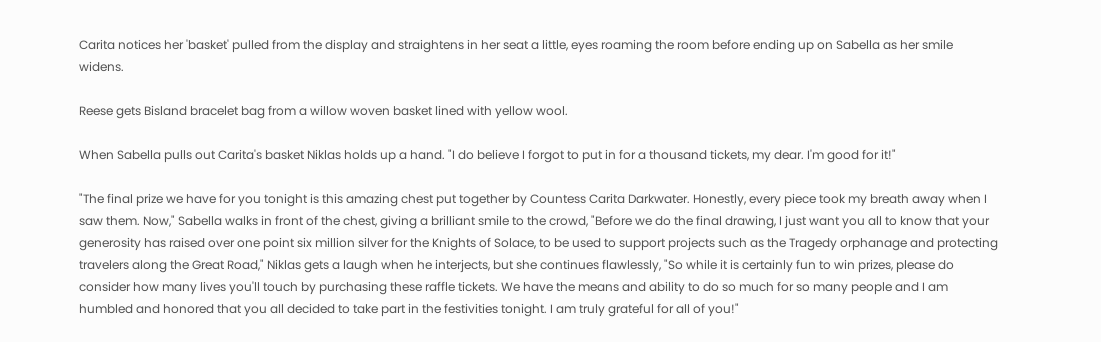Carita notices her 'basket' pulled from the display and straightens in her seat a little, eyes roaming the room before ending up on Sabella as her smile widens.

Reese gets Bisland bracelet bag from a willow woven basket lined with yellow wool.

When Sabella pulls out Carita's basket Niklas holds up a hand. "I do believe I forgot to put in for a thousand tickets, my dear. I'm good for it!"

"The final prize we have for you tonight is this amazing chest put together by Countess Carita Darkwater. Honestly, every piece took my breath away when I saw them. Now," Sabella walks in front of the chest, giving a brilliant smile to the crowd, "Before we do the final drawing, I just want you all to know that your generosity has raised over one point six million silver for the Knights of Solace, to be used to support projects such as the Tragedy orphanage and protecting travelers along the Great Road," Niklas gets a laugh when he interjects, but she continues flawlessly, "So while it is certainly fun to win prizes, please do consider how many lives you'll touch by purchasing these raffle tickets. We have the means and ability to do so much for so many people and I am humbled and honored that you all decided to take part in the festivities tonight. I am truly grateful for all of you!"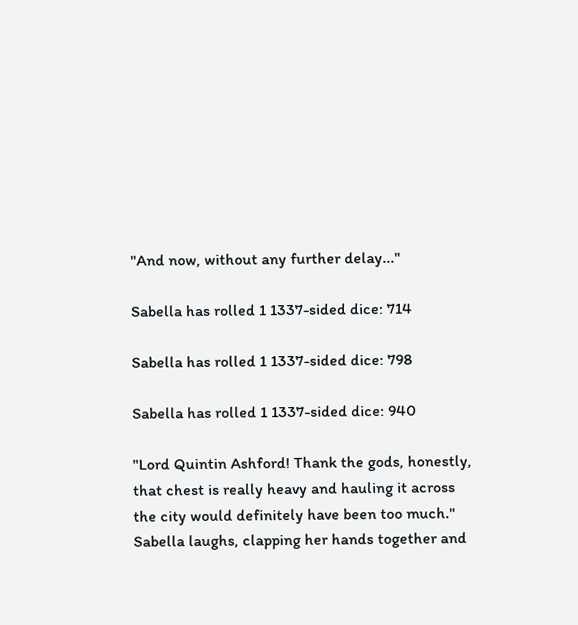"And now, without any further delay..."

Sabella has rolled 1 1337-sided dice: 714

Sabella has rolled 1 1337-sided dice: 798

Sabella has rolled 1 1337-sided dice: 940

"Lord Quintin Ashford! Thank the gods, honestly, that chest is really heavy and hauling it across the city would definitely have been too much." Sabella laughs, clapping her hands together and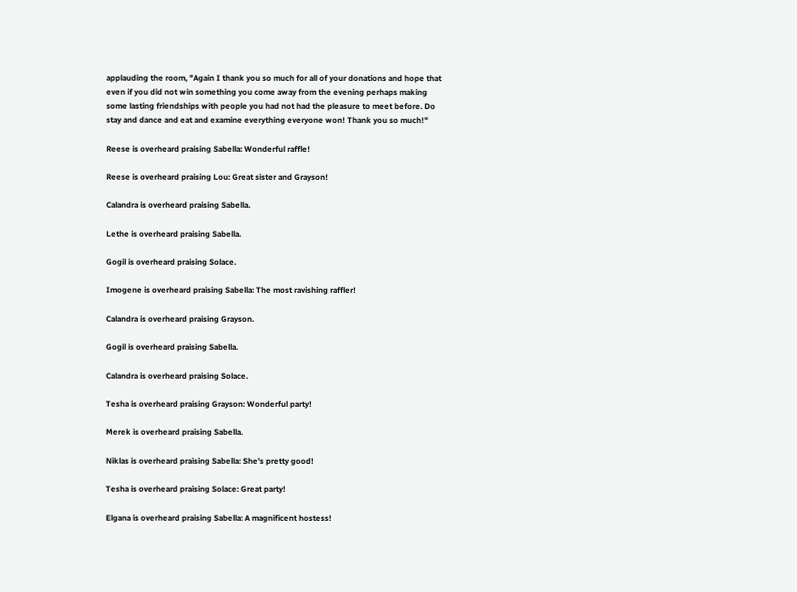applauding the room, "Again I thank you so much for all of your donations and hope that even if you did not win something you come away from the evening perhaps making some lasting friendships with people you had not had the pleasure to meet before. Do stay and dance and eat and examine everything everyone won! Thank you so much!"

Reese is overheard praising Sabella: Wonderful raffle!

Reese is overheard praising Lou: Great sister and Grayson!

Calandra is overheard praising Sabella.

Lethe is overheard praising Sabella.

Gogil is overheard praising Solace.

Imogene is overheard praising Sabella: The most ravishing raffler!

Calandra is overheard praising Grayson.

Gogil is overheard praising Sabella.

Calandra is overheard praising Solace.

Tesha is overheard praising Grayson: Wonderful party!

Merek is overheard praising Sabella.

Niklas is overheard praising Sabella: She's pretty good!

Tesha is overheard praising Solace: Great party!

Elgana is overheard praising Sabella: A magnificent hostess!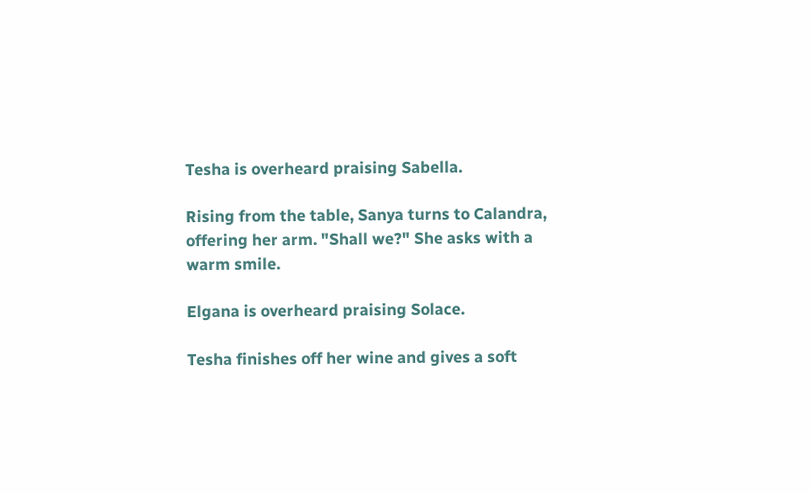Tesha is overheard praising Sabella.

Rising from the table, Sanya turns to Calandra, offering her arm. "Shall we?" She asks with a warm smile.

Elgana is overheard praising Solace.

Tesha finishes off her wine and gives a soft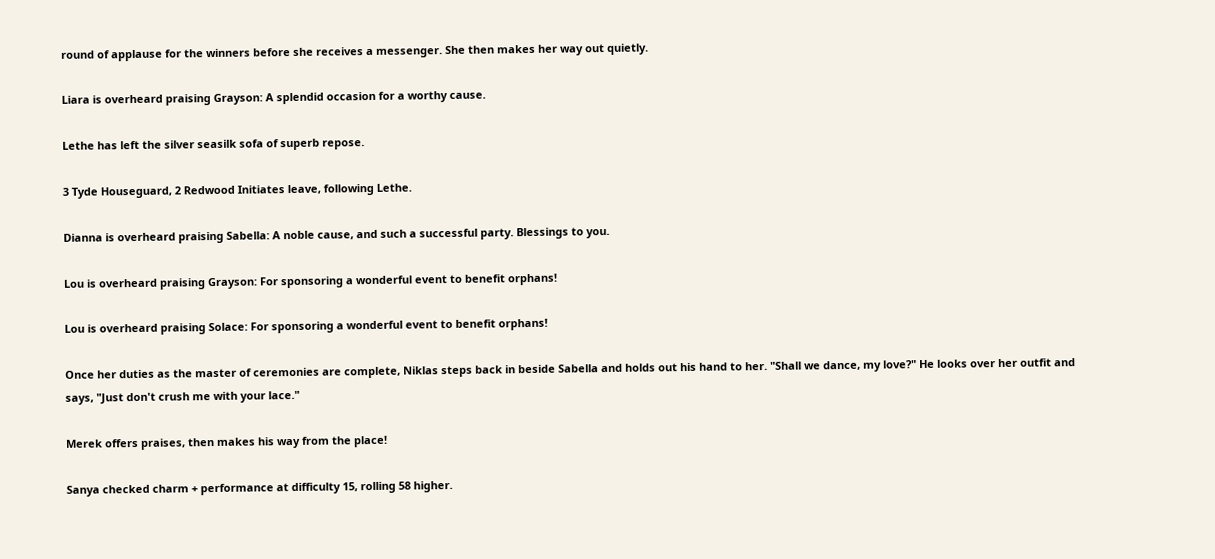round of applause for the winners before she receives a messenger. She then makes her way out quietly.

Liara is overheard praising Grayson: A splendid occasion for a worthy cause.

Lethe has left the silver seasilk sofa of superb repose.

3 Tyde Houseguard, 2 Redwood Initiates leave, following Lethe.

Dianna is overheard praising Sabella: A noble cause, and such a successful party. Blessings to you.

Lou is overheard praising Grayson: For sponsoring a wonderful event to benefit orphans!

Lou is overheard praising Solace: For sponsoring a wonderful event to benefit orphans!

Once her duties as the master of ceremonies are complete, Niklas steps back in beside Sabella and holds out his hand to her. "Shall we dance, my love?" He looks over her outfit and says, "Just don't crush me with your lace."

Merek offers praises, then makes his way from the place!

Sanya checked charm + performance at difficulty 15, rolling 58 higher.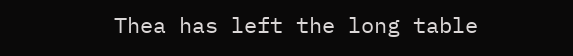Thea has left the long table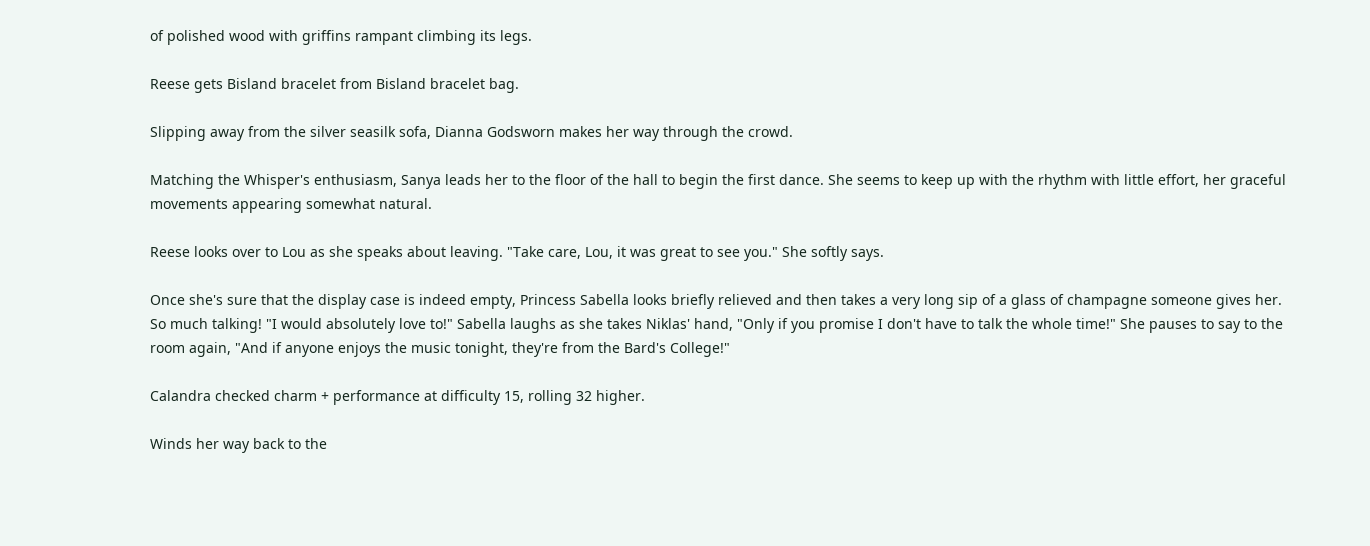of polished wood with griffins rampant climbing its legs.

Reese gets Bisland bracelet from Bisland bracelet bag.

Slipping away from the silver seasilk sofa, Dianna Godsworn makes her way through the crowd.

Matching the Whisper's enthusiasm, Sanya leads her to the floor of the hall to begin the first dance. She seems to keep up with the rhythm with little effort, her graceful movements appearing somewhat natural.

Reese looks over to Lou as she speaks about leaving. "Take care, Lou, it was great to see you." She softly says.

Once she's sure that the display case is indeed empty, Princess Sabella looks briefly relieved and then takes a very long sip of a glass of champagne someone gives her. So much talking! "I would absolutely love to!" Sabella laughs as she takes Niklas' hand, "Only if you promise I don't have to talk the whole time!" She pauses to say to the room again, "And if anyone enjoys the music tonight, they're from the Bard's College!"

Calandra checked charm + performance at difficulty 15, rolling 32 higher.

Winds her way back to the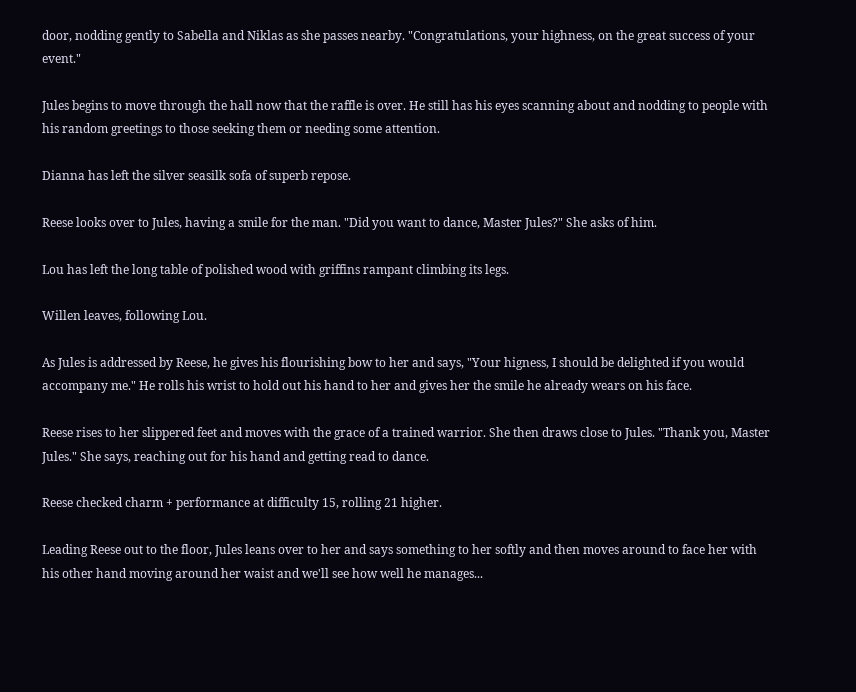door, nodding gently to Sabella and Niklas as she passes nearby. "Congratulations, your highness, on the great success of your event."

Jules begins to move through the hall now that the raffle is over. He still has his eyes scanning about and nodding to people with his random greetings to those seeking them or needing some attention.

Dianna has left the silver seasilk sofa of superb repose.

Reese looks over to Jules, having a smile for the man. "Did you want to dance, Master Jules?" She asks of him.

Lou has left the long table of polished wood with griffins rampant climbing its legs.

Willen leaves, following Lou.

As Jules is addressed by Reese, he gives his flourishing bow to her and says, "Your higness, I should be delighted if you would accompany me." He rolls his wrist to hold out his hand to her and gives her the smile he already wears on his face.

Reese rises to her slippered feet and moves with the grace of a trained warrior. She then draws close to Jules. "Thank you, Master Jules." She says, reaching out for his hand and getting read to dance.

Reese checked charm + performance at difficulty 15, rolling 21 higher.

Leading Reese out to the floor, Jules leans over to her and says something to her softly and then moves around to face her with his other hand moving around her waist and we'll see how well he manages...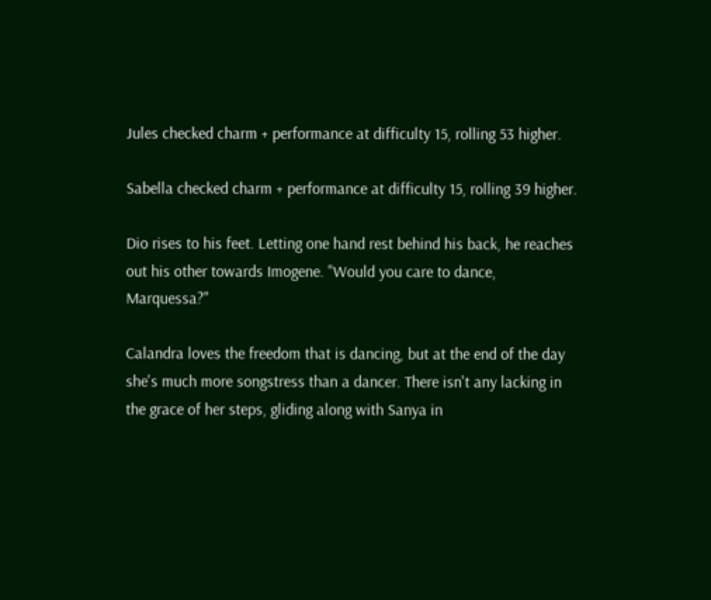Jules checked charm + performance at difficulty 15, rolling 53 higher.

Sabella checked charm + performance at difficulty 15, rolling 39 higher.

Dio rises to his feet. Letting one hand rest behind his back, he reaches out his other towards Imogene. "Would you care to dance, Marquessa?"

Calandra loves the freedom that is dancing, but at the end of the day she's much more songstress than a dancer. There isn't any lacking in the grace of her steps, gliding along with Sanya in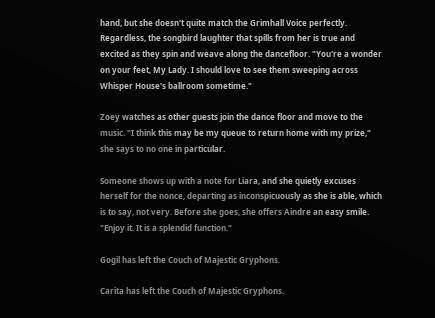hand, but she doesn't quite match the Grimhall Voice perfectly. Regardless, the songbird laughter that spills from her is true and excited as they spin and weave along the dancefloor. "You're a wonder on your feet, My Lady. I should love to see them sweeping across Whisper House's ballroom sometime."

Zoey watches as other guests join the dance floor and move to the music. "I think this may be my queue to return home with my prize," she says to no one in particular.

Someone shows up with a note for Liara, and she quietly excuses herself for the nonce, departing as inconspicuously as she is able, which is to say, not very. Before she goes, she offers Aindre an easy smile. "Enjoy it. It is a splendid function."

Gogil has left the Couch of Majestic Gryphons.

Carita has left the Couch of Majestic Gryphons.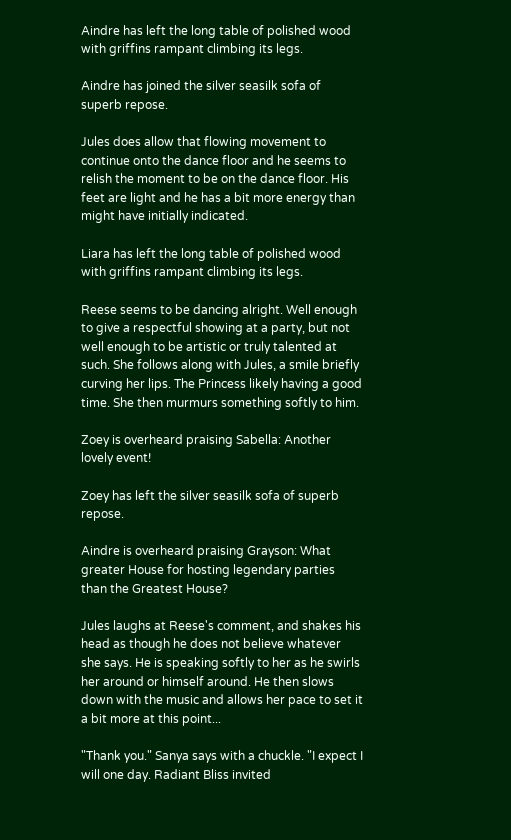Aindre has left the long table of polished wood with griffins rampant climbing its legs.

Aindre has joined the silver seasilk sofa of superb repose.

Jules does allow that flowing movement to continue onto the dance floor and he seems to relish the moment to be on the dance floor. His feet are light and he has a bit more energy than might have initially indicated.

Liara has left the long table of polished wood with griffins rampant climbing its legs.

Reese seems to be dancing alright. Well enough to give a respectful showing at a party, but not well enough to be artistic or truly talented at such. She follows along with Jules, a smile briefly curving her lips. The Princess likely having a good time. She then murmurs something softly to him.

Zoey is overheard praising Sabella: Another lovely event!

Zoey has left the silver seasilk sofa of superb repose.

Aindre is overheard praising Grayson: What greater House for hosting legendary parties than the Greatest House?

Jules laughs at Reese's comment, and shakes his head as though he does not believe whatever she says. He is speaking softly to her as he swirls her around or himself around. He then slows down with the music and allows her pace to set it a bit more at this point...

"Thank you." Sanya says with a chuckle. "I expect I will one day. Radiant Bliss invited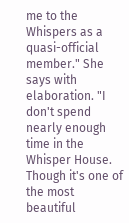me to the Whispers as a quasi-official member." She says with elaboration. "I don't spend nearly enough time in the Whisper House. Though it's one of the most beautiful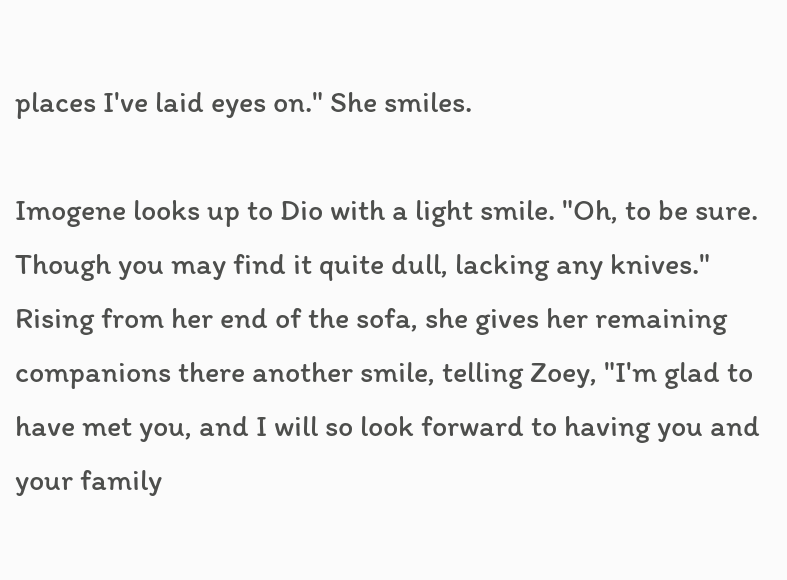places I've laid eyes on." She smiles.

Imogene looks up to Dio with a light smile. "Oh, to be sure. Though you may find it quite dull, lacking any knives." Rising from her end of the sofa, she gives her remaining companions there another smile, telling Zoey, "I'm glad to have met you, and I will so look forward to having you and your family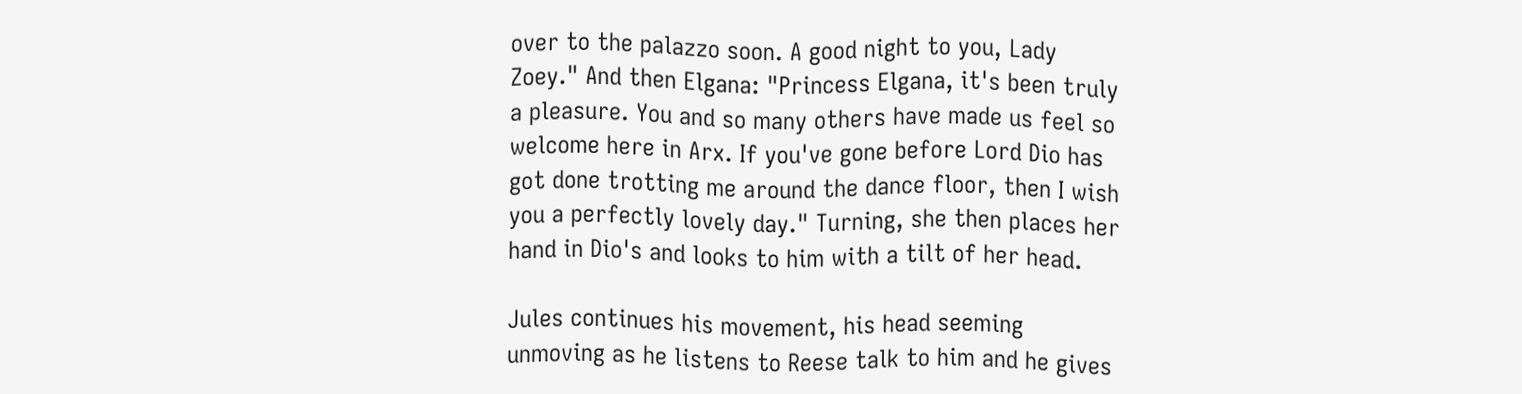over to the palazzo soon. A good night to you, Lady Zoey." And then Elgana: "Princess Elgana, it's been truly a pleasure. You and so many others have made us feel so welcome here in Arx. If you've gone before Lord Dio has got done trotting me around the dance floor, then I wish you a perfectly lovely day." Turning, she then places her hand in Dio's and looks to him with a tilt of her head.

Jules continues his movement, his head seeming unmoving as he listens to Reese talk to him and he gives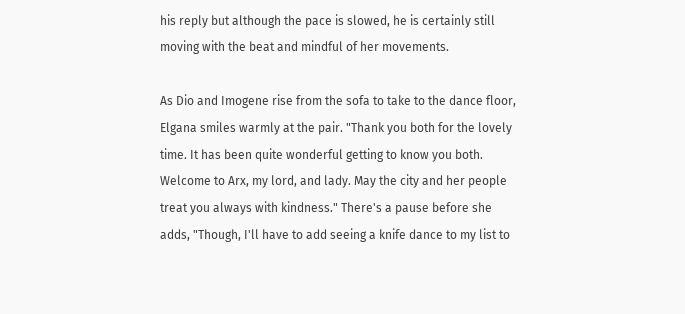his reply but although the pace is slowed, he is certainly still moving with the beat and mindful of her movements.

As Dio and Imogene rise from the sofa to take to the dance floor, Elgana smiles warmly at the pair. "Thank you both for the lovely time. It has been quite wonderful getting to know you both. Welcome to Arx, my lord, and lady. May the city and her people treat you always with kindness." There's a pause before she adds, "Though, I'll have to add seeing a knife dance to my list to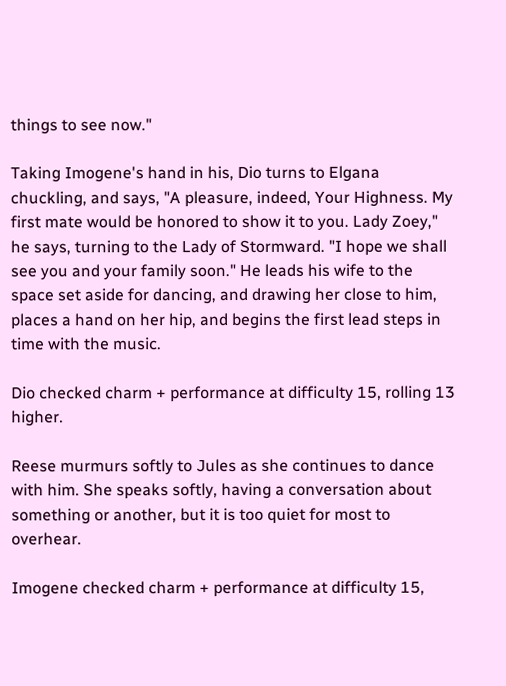things to see now."

Taking Imogene's hand in his, Dio turns to Elgana chuckling, and says, "A pleasure, indeed, Your Highness. My first mate would be honored to show it to you. Lady Zoey," he says, turning to the Lady of Stormward. "I hope we shall see you and your family soon." He leads his wife to the space set aside for dancing, and drawing her close to him, places a hand on her hip, and begins the first lead steps in time with the music.

Dio checked charm + performance at difficulty 15, rolling 13 higher.

Reese murmurs softly to Jules as she continues to dance with him. She speaks softly, having a conversation about something or another, but it is too quiet for most to overhear.

Imogene checked charm + performance at difficulty 15,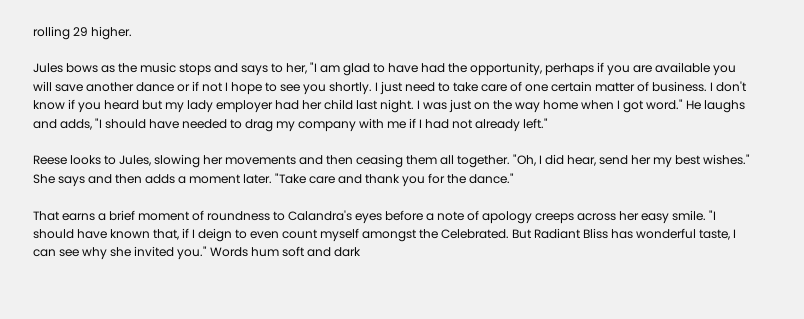rolling 29 higher.

Jules bows as the music stops and says to her, "I am glad to have had the opportunity, perhaps if you are available you will save another dance or if not I hope to see you shortly. I just need to take care of one certain matter of business. I don't know if you heard but my lady employer had her child last night. I was just on the way home when I got word." He laughs and adds, "I should have needed to drag my company with me if I had not already left."

Reese looks to Jules, slowing her movements and then ceasing them all together. "Oh, I did hear, send her my best wishes." She says and then adds a moment later. "Take care and thank you for the dance."

That earns a brief moment of roundness to Calandra's eyes before a note of apology creeps across her easy smile. "I should have known that, if I deign to even count myself amongst the Celebrated. But Radiant Bliss has wonderful taste, I can see why she invited you." Words hum soft and dark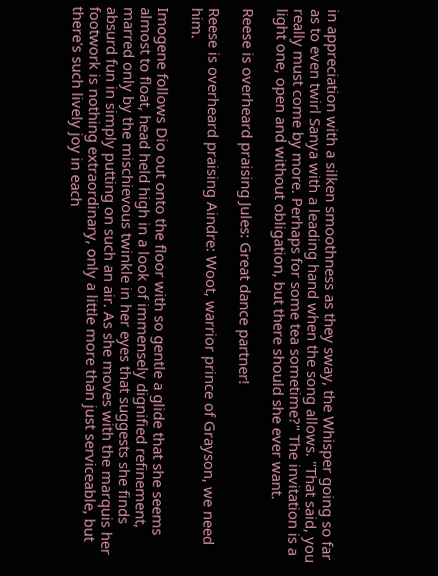in appreciation with a silken smoothness as they sway, the Whisper going so far as to even twirl Sanya with a leading hand when the song allows. "That said, you really must come by more. Perhaps for some tea sometime?" The invitation is a light one, open and without obligation, but there should she ever want.

Reese is overheard praising Jules: Great dance partner!

Reese is overheard praising Aindre: Woot, warrior prince of Grayson, we need him.

Imogene follows Dio out onto the floor with so gentle a glide that she seems almost to float, head held high in a look of immensely dignified refinement, marred only by the mischievous twinkle in her eyes that suggests she finds absurd fun in simply putting on such an air. As she moves with the marquis her footwork is nothing extraordinary, only a little more than just serviceable, but there's such lively joy in each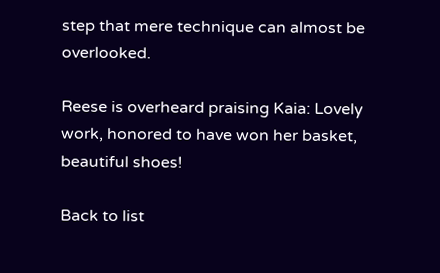step that mere technique can almost be overlooked.

Reese is overheard praising Kaia: Lovely work, honored to have won her basket, beautiful shoes!

Back to list